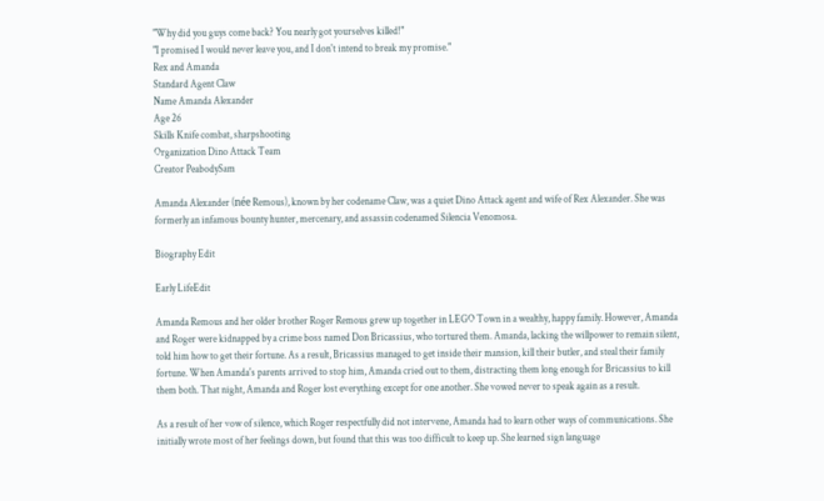"Why did you guys come back? You nearly got yourselves killed!"
"I promised I would never leave you, and I don't intend to break my promise."
Rex and Amanda
Standard Agent Claw
Name Amanda Alexander
Age 26
Skills Knife combat, sharpshooting
Organization Dino Attack Team
Creator PeabodySam

Amanda Alexander (née Remous), known by her codename Claw, was a quiet Dino Attack agent and wife of Rex Alexander. She was formerly an infamous bounty hunter, mercenary, and assassin codenamed Silencia Venomosa.

Biography Edit

Early LifeEdit

Amanda Remous and her older brother Roger Remous grew up together in LEGO Town in a wealthy, happy family. However, Amanda and Roger were kidnapped by a crime boss named Don Bricassius, who tortured them. Amanda, lacking the willpower to remain silent, told him how to get their fortune. As a result, Bricassius managed to get inside their mansion, kill their butler, and steal their family fortune. When Amanda's parents arrived to stop him, Amanda cried out to them, distracting them long enough for Bricassius to kill them both. That night, Amanda and Roger lost everything except for one another. She vowed never to speak again as a result.

As a result of her vow of silence, which Roger respectfully did not intervene, Amanda had to learn other ways of communications. She initially wrote most of her feelings down, but found that this was too difficult to keep up. She learned sign language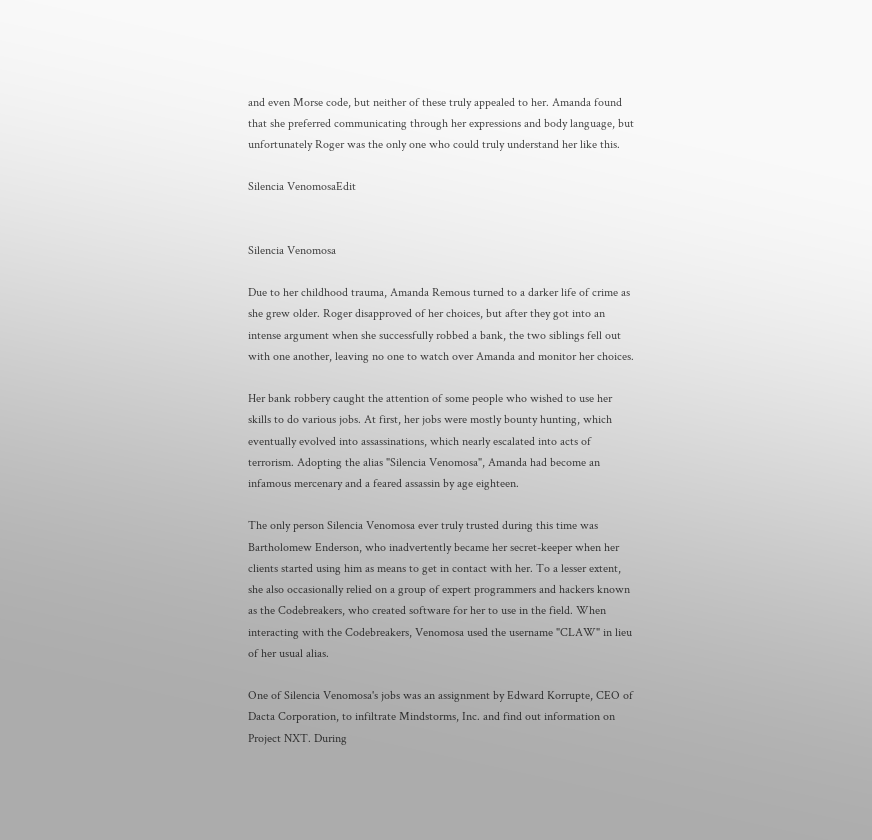and even Morse code, but neither of these truly appealed to her. Amanda found that she preferred communicating through her expressions and body language, but unfortunately Roger was the only one who could truly understand her like this.

Silencia VenomosaEdit


Silencia Venomosa

Due to her childhood trauma, Amanda Remous turned to a darker life of crime as she grew older. Roger disapproved of her choices, but after they got into an intense argument when she successfully robbed a bank, the two siblings fell out with one another, leaving no one to watch over Amanda and monitor her choices.

Her bank robbery caught the attention of some people who wished to use her skills to do various jobs. At first, her jobs were mostly bounty hunting, which eventually evolved into assassinations, which nearly escalated into acts of terrorism. Adopting the alias "Silencia Venomosa", Amanda had become an infamous mercenary and a feared assassin by age eighteen.

The only person Silencia Venomosa ever truly trusted during this time was Bartholomew Enderson, who inadvertently became her secret-keeper when her clients started using him as means to get in contact with her. To a lesser extent, she also occasionally relied on a group of expert programmers and hackers known as the Codebreakers, who created software for her to use in the field. When interacting with the Codebreakers, Venomosa used the username "CLAW" in lieu of her usual alias.

One of Silencia Venomosa's jobs was an assignment by Edward Korrupte, CEO of Dacta Corporation, to infiltrate Mindstorms, Inc. and find out information on Project NXT. During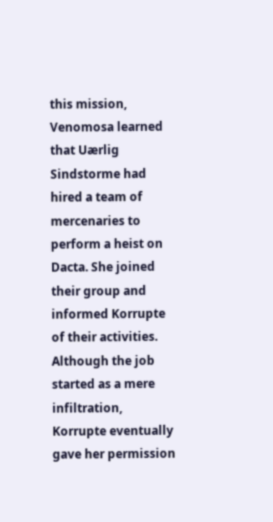this mission, Venomosa learned that Uærlig Sindstorme had hired a team of mercenaries to perform a heist on Dacta. She joined their group and informed Korrupte of their activities. Although the job started as a mere infiltration, Korrupte eventually gave her permission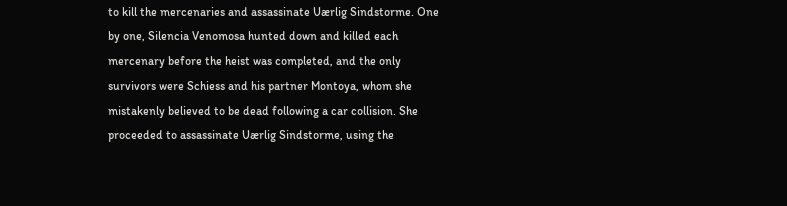to kill the mercenaries and assassinate Uærlig Sindstorme. One by one, Silencia Venomosa hunted down and killed each mercenary before the heist was completed, and the only survivors were Schiess and his partner Montoya, whom she mistakenly believed to be dead following a car collision. She proceeded to assassinate Uærlig Sindstorme, using the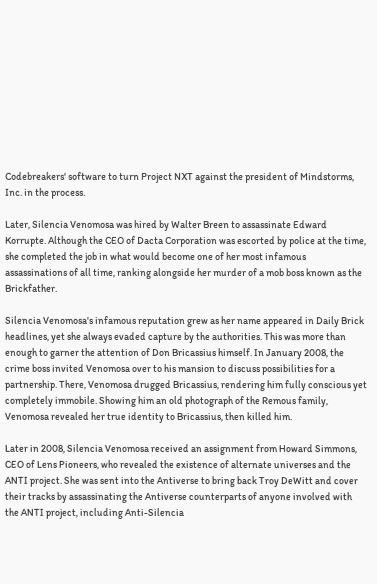Codebreakers' software to turn Project NXT against the president of Mindstorms, Inc. in the process.

Later, Silencia Venomosa was hired by Walter Breen to assassinate Edward Korrupte. Although the CEO of Dacta Corporation was escorted by police at the time, she completed the job in what would become one of her most infamous assassinations of all time, ranking alongside her murder of a mob boss known as the Brickfather.

Silencia Venomosa's infamous reputation grew as her name appeared in Daily Brick headlines, yet she always evaded capture by the authorities. This was more than enough to garner the attention of Don Bricassius himself. In January 2008, the crime boss invited Venomosa over to his mansion to discuss possibilities for a partnership. There, Venomosa drugged Bricassius, rendering him fully conscious yet completely immobile. Showing him an old photograph of the Remous family, Venomosa revealed her true identity to Bricassius, then killed him.

Later in 2008, Silencia Venomosa received an assignment from Howard Simmons, CEO of Lens Pioneers, who revealed the existence of alternate universes and the ANTI project. She was sent into the Antiverse to bring back Troy DeWitt and cover their tracks by assassinating the Antiverse counterparts of anyone involved with the ANTI project, including Anti-Silencia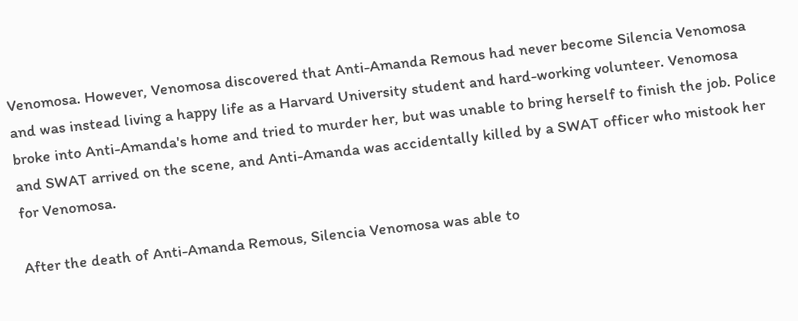Venomosa. However, Venomosa discovered that Anti-Amanda Remous had never become Silencia Venomosa and was instead living a happy life as a Harvard University student and hard-working volunteer. Venomosa broke into Anti-Amanda's home and tried to murder her, but was unable to bring herself to finish the job. Police and SWAT arrived on the scene, and Anti-Amanda was accidentally killed by a SWAT officer who mistook her for Venomosa.

After the death of Anti-Amanda Remous, Silencia Venomosa was able to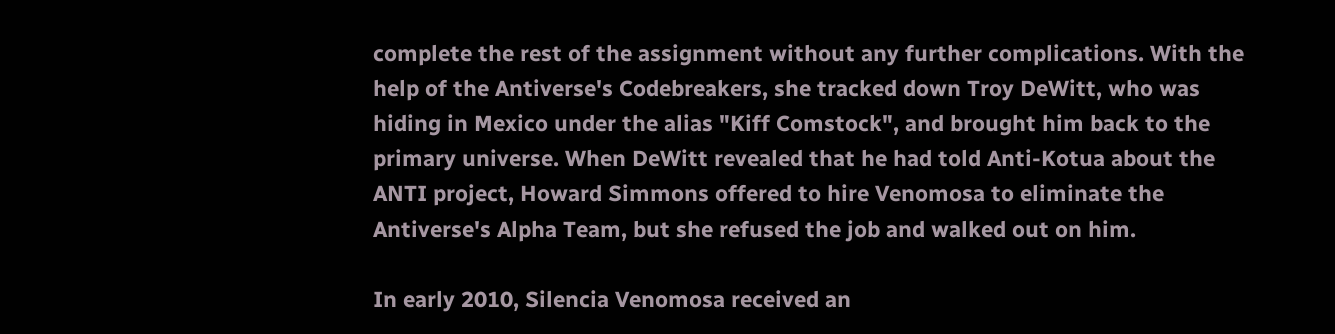complete the rest of the assignment without any further complications. With the help of the Antiverse's Codebreakers, she tracked down Troy DeWitt, who was hiding in Mexico under the alias "Kiff Comstock", and brought him back to the primary universe. When DeWitt revealed that he had told Anti-Kotua about the ANTI project, Howard Simmons offered to hire Venomosa to eliminate the Antiverse's Alpha Team, but she refused the job and walked out on him.

In early 2010, Silencia Venomosa received an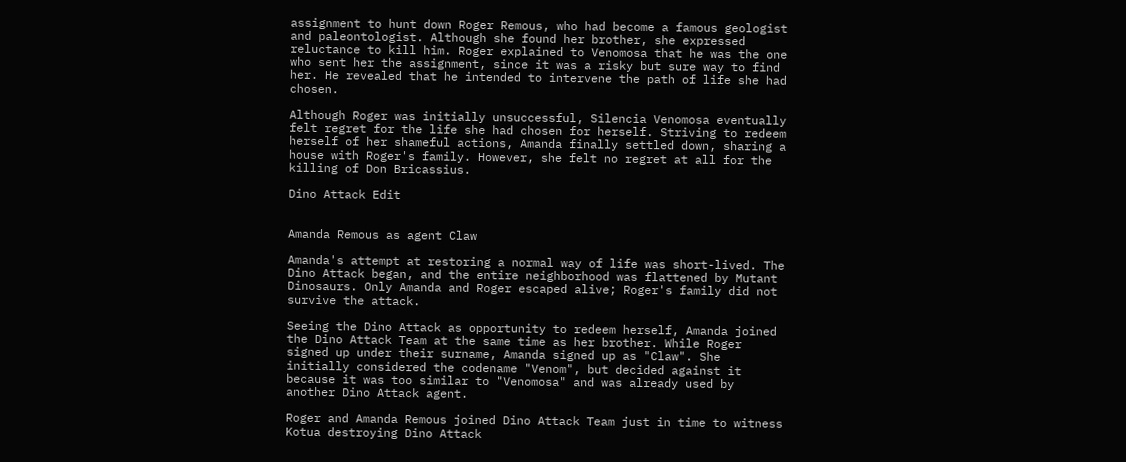assignment to hunt down Roger Remous, who had become a famous geologist and paleontologist. Although she found her brother, she expressed reluctance to kill him. Roger explained to Venomosa that he was the one who sent her the assignment, since it was a risky but sure way to find her. He revealed that he intended to intervene the path of life she had chosen.

Although Roger was initially unsuccessful, Silencia Venomosa eventually felt regret for the life she had chosen for herself. Striving to redeem herself of her shameful actions, Amanda finally settled down, sharing a house with Roger's family. However, she felt no regret at all for the killing of Don Bricassius.

Dino Attack Edit


Amanda Remous as agent Claw

Amanda's attempt at restoring a normal way of life was short-lived. The Dino Attack began, and the entire neighborhood was flattened by Mutant Dinosaurs. Only Amanda and Roger escaped alive; Roger's family did not survive the attack.

Seeing the Dino Attack as opportunity to redeem herself, Amanda joined the Dino Attack Team at the same time as her brother. While Roger signed up under their surname, Amanda signed up as "Claw". She initially considered the codename "Venom", but decided against it because it was too similar to "Venomosa" and was already used by another Dino Attack agent.

Roger and Amanda Remous joined Dino Attack Team just in time to witness Kotua destroying Dino Attack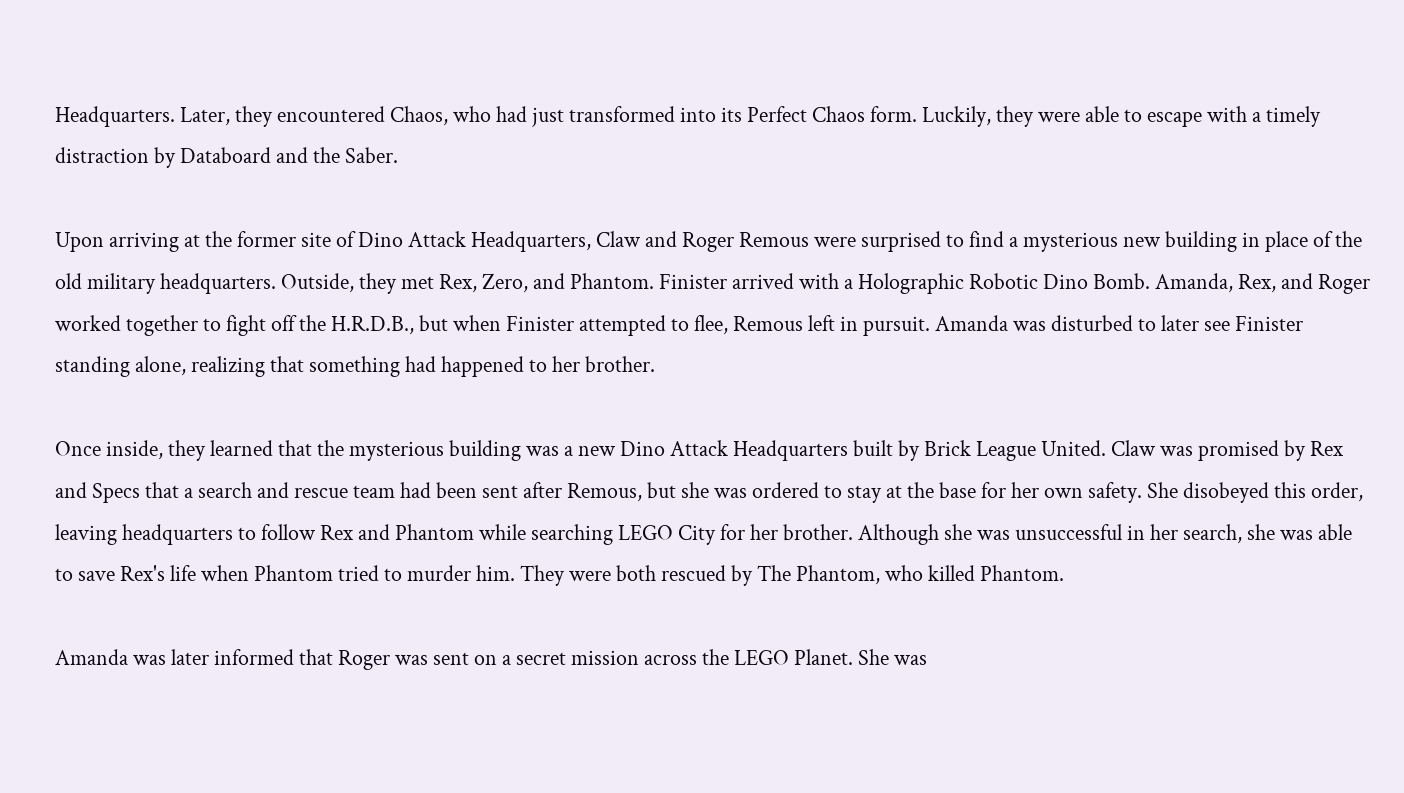Headquarters. Later, they encountered Chaos, who had just transformed into its Perfect Chaos form. Luckily, they were able to escape with a timely distraction by Databoard and the Saber.

Upon arriving at the former site of Dino Attack Headquarters, Claw and Roger Remous were surprised to find a mysterious new building in place of the old military headquarters. Outside, they met Rex, Zero, and Phantom. Finister arrived with a Holographic Robotic Dino Bomb. Amanda, Rex, and Roger worked together to fight off the H.R.D.B., but when Finister attempted to flee, Remous left in pursuit. Amanda was disturbed to later see Finister standing alone, realizing that something had happened to her brother.

Once inside, they learned that the mysterious building was a new Dino Attack Headquarters built by Brick League United. Claw was promised by Rex and Specs that a search and rescue team had been sent after Remous, but she was ordered to stay at the base for her own safety. She disobeyed this order, leaving headquarters to follow Rex and Phantom while searching LEGO City for her brother. Although she was unsuccessful in her search, she was able to save Rex's life when Phantom tried to murder him. They were both rescued by The Phantom, who killed Phantom.

Amanda was later informed that Roger was sent on a secret mission across the LEGO Planet. She was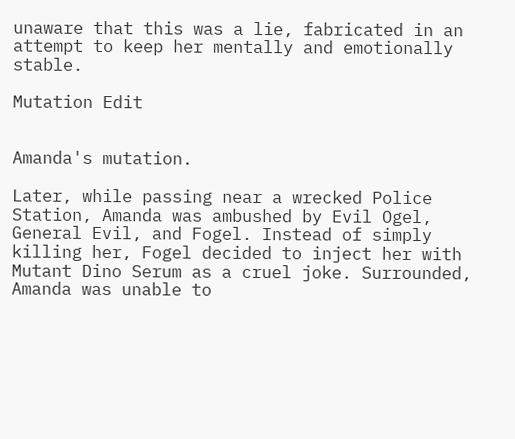unaware that this was a lie, fabricated in an attempt to keep her mentally and emotionally stable.

Mutation Edit


Amanda's mutation.

Later, while passing near a wrecked Police Station, Amanda was ambushed by Evil Ogel, General Evil, and Fogel. Instead of simply killing her, Fogel decided to inject her with Mutant Dino Serum as a cruel joke. Surrounded, Amanda was unable to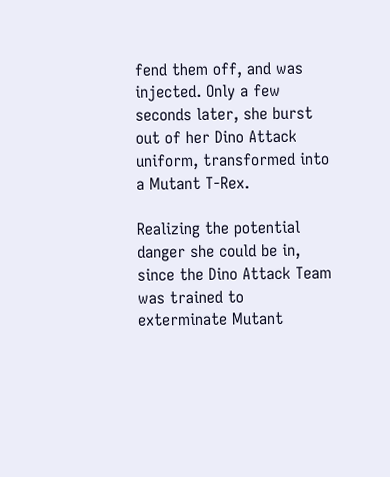fend them off, and was injected. Only a few seconds later, she burst out of her Dino Attack uniform, transformed into a Mutant T-Rex.

Realizing the potential danger she could be in, since the Dino Attack Team was trained to exterminate Mutant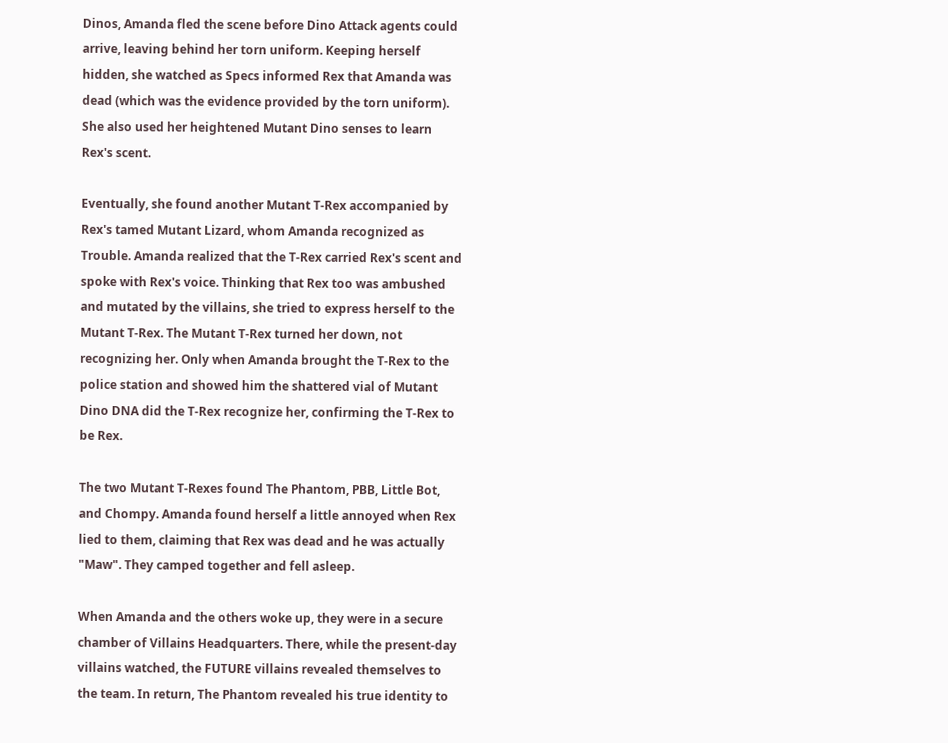Dinos, Amanda fled the scene before Dino Attack agents could arrive, leaving behind her torn uniform. Keeping herself hidden, she watched as Specs informed Rex that Amanda was dead (which was the evidence provided by the torn uniform). She also used her heightened Mutant Dino senses to learn Rex's scent.

Eventually, she found another Mutant T-Rex accompanied by Rex's tamed Mutant Lizard, whom Amanda recognized as Trouble. Amanda realized that the T-Rex carried Rex's scent and spoke with Rex's voice. Thinking that Rex too was ambushed and mutated by the villains, she tried to express herself to the Mutant T-Rex. The Mutant T-Rex turned her down, not recognizing her. Only when Amanda brought the T-Rex to the police station and showed him the shattered vial of Mutant Dino DNA did the T-Rex recognize her, confirming the T-Rex to be Rex.

The two Mutant T-Rexes found The Phantom, PBB, Little Bot, and Chompy. Amanda found herself a little annoyed when Rex lied to them, claiming that Rex was dead and he was actually "Maw". They camped together and fell asleep.

When Amanda and the others woke up, they were in a secure chamber of Villains Headquarters. There, while the present-day villains watched, the FUTURE villains revealed themselves to the team. In return, The Phantom revealed his true identity to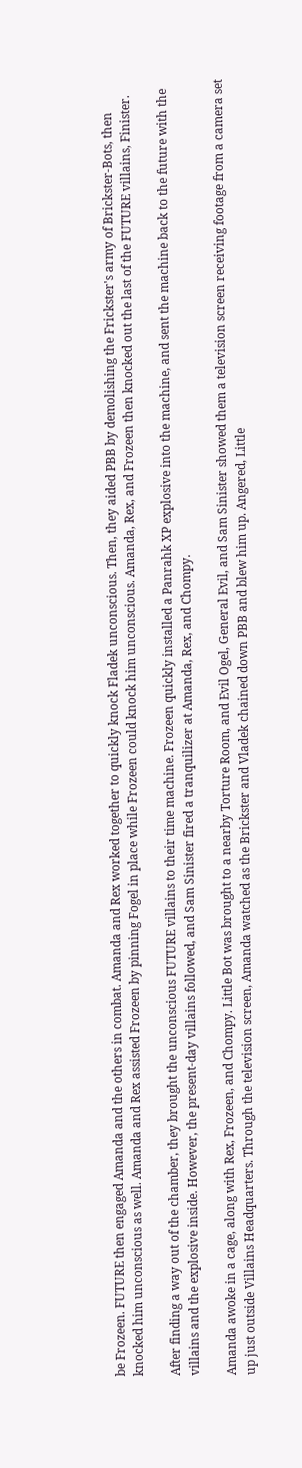be Frozeen. FUTURE then engaged Amanda and the others in combat. Amanda and Rex worked together to quickly knock Fladek unconscious. Then, they aided PBB by demolishing the Frickster's army of Brickster-Bots, then knocked him unconscious as well. Amanda and Rex assisted Frozeen by pinning Fogel in place while Frozeen could knock him unconscious. Amanda, Rex, and Frozeen then knocked out the last of the FUTURE villains, Finister.

After finding a way out of the chamber, they brought the unconscious FUTURE villains to their time machine. Frozeen quickly installed a Panrahk XP explosive into the machine, and sent the machine back to the future with the villains and the explosive inside. However, the present-day villains followed, and Sam Sinister fired a tranquilizer at Amanda, Rex, and Chompy.

Amanda awoke in a cage, along with Rex, Frozeen, and Chompy. Little Bot was brought to a nearby Torture Room, and Evil Ogel, General Evil, and Sam Sinister showed them a television screen receiving footage from a camera set up just outside Villains Headquarters. Through the television screen, Amanda watched as the Brickster and Vladek chained down PBB and blew him up. Angered, Little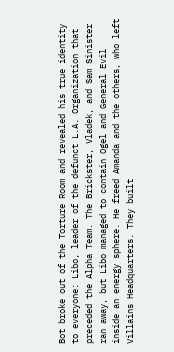Bot broke out of the Torture Room and revealed his true identity to everyone: Libo, leader of the defunct L.A. Organization that preceded the Alpha Team. The Brickster, Vladek, and Sam Sinister ran away, but Libo managed to contain Ogel and General Evil inside an energy sphere. He freed Amanda and the others, who left Villains Headquarters. They built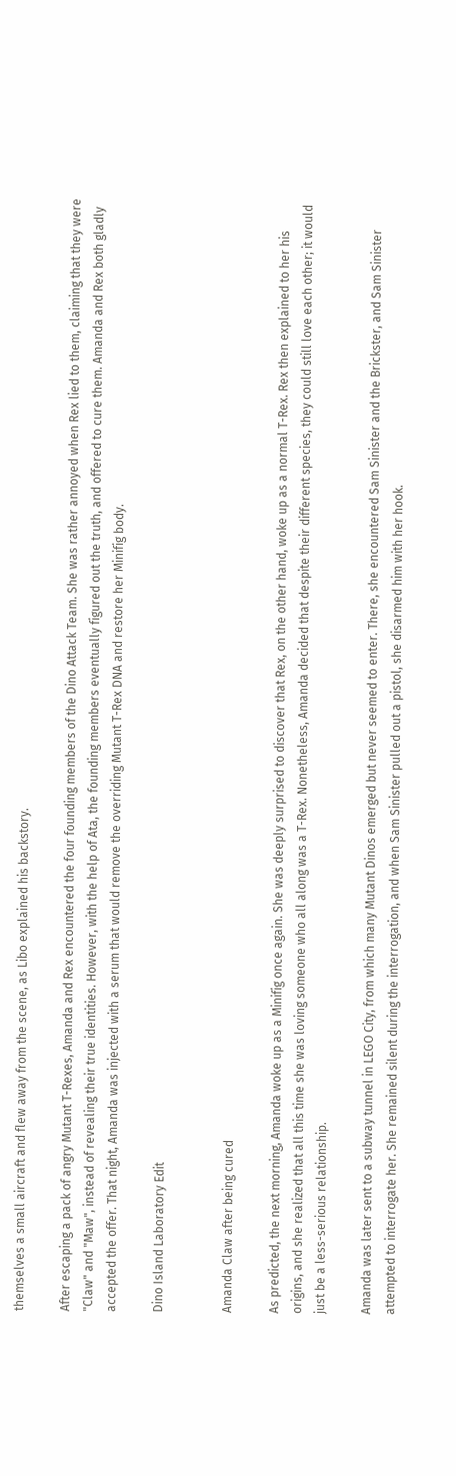themselves a small aircraft and flew away from the scene, as Libo explained his backstory.

After escaping a pack of angry Mutant T-Rexes, Amanda and Rex encountered the four founding members of the Dino Attack Team. She was rather annoyed when Rex lied to them, claiming that they were "Claw" and "Maw", instead of revealing their true identities. However, with the help of Ata, the founding members eventually figured out the truth, and offered to cure them. Amanda and Rex both gladly accepted the offer. That night, Amanda was injected with a serum that would remove the overriding Mutant T-Rex DNA and restore her Minifig body.

Dino Island Laboratory Edit


Amanda Claw after being cured

As predicted, the next morning, Amanda woke up as a Minifig once again. She was deeply surprised to discover that Rex, on the other hand, woke up as a normal T-Rex. Rex then explained to her his origins, and she realized that all this time she was loving someone who all along was a T-Rex. Nonetheless, Amanda decided that despite their different species, they could still love each other; it would just be a less-serious relationship.

Amanda was later sent to a subway tunnel in LEGO City, from which many Mutant Dinos emerged but never seemed to enter. There, she encountered Sam Sinister and the Brickster, and Sam Sinister attempted to interrogate her. She remained silent during the interrogation, and when Sam Sinister pulled out a pistol, she disarmed him with her hook.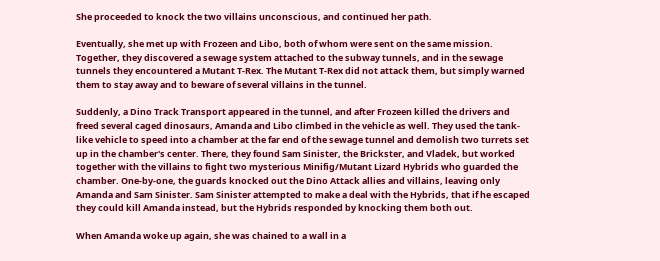She proceeded to knock the two villains unconscious, and continued her path.

Eventually, she met up with Frozeen and Libo, both of whom were sent on the same mission. Together, they discovered a sewage system attached to the subway tunnels, and in the sewage tunnels they encountered a Mutant T-Rex. The Mutant T-Rex did not attack them, but simply warned them to stay away and to beware of several villains in the tunnel.

Suddenly, a Dino Track Transport appeared in the tunnel, and after Frozeen killed the drivers and freed several caged dinosaurs, Amanda and Libo climbed in the vehicle as well. They used the tank-like vehicle to speed into a chamber at the far end of the sewage tunnel and demolish two turrets set up in the chamber's center. There, they found Sam Sinister, the Brickster, and Vladek, but worked together with the villains to fight two mysterious Minifig/Mutant Lizard Hybrids who guarded the chamber. One-by-one, the guards knocked out the Dino Attack allies and villains, leaving only Amanda and Sam Sinister. Sam Sinister attempted to make a deal with the Hybrids, that if he escaped they could kill Amanda instead, but the Hybrids responded by knocking them both out.

When Amanda woke up again, she was chained to a wall in a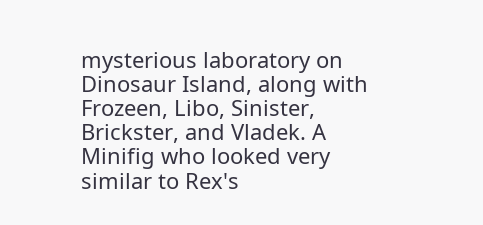mysterious laboratory on Dinosaur Island, along with Frozeen, Libo, Sinister, Brickster, and Vladek. A Minifig who looked very similar to Rex's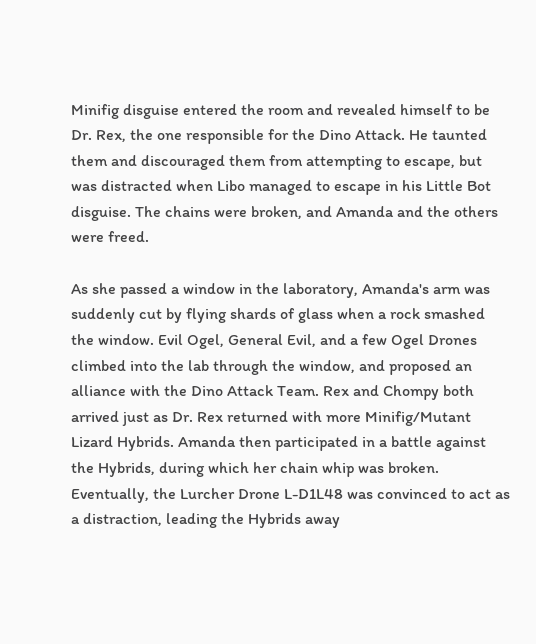Minifig disguise entered the room and revealed himself to be Dr. Rex, the one responsible for the Dino Attack. He taunted them and discouraged them from attempting to escape, but was distracted when Libo managed to escape in his Little Bot disguise. The chains were broken, and Amanda and the others were freed.

As she passed a window in the laboratory, Amanda's arm was suddenly cut by flying shards of glass when a rock smashed the window. Evil Ogel, General Evil, and a few Ogel Drones climbed into the lab through the window, and proposed an alliance with the Dino Attack Team. Rex and Chompy both arrived just as Dr. Rex returned with more Minifig/Mutant Lizard Hybrids. Amanda then participated in a battle against the Hybrids, during which her chain whip was broken. Eventually, the Lurcher Drone L-D1L48 was convinced to act as a distraction, leading the Hybrids away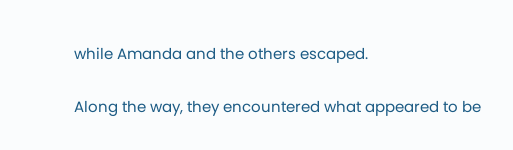while Amanda and the others escaped.

Along the way, they encountered what appeared to be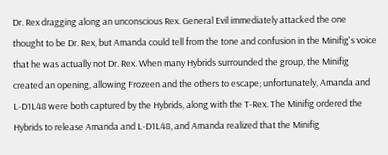Dr. Rex dragging along an unconscious Rex. General Evil immediately attacked the one thought to be Dr. Rex, but Amanda could tell from the tone and confusion in the Minifig's voice that he was actually not Dr. Rex. When many Hybrids surrounded the group, the Minifig created an opening, allowing Frozeen and the others to escape; unfortunately, Amanda and L-D1L48 were both captured by the Hybrids, along with the T-Rex. The Minifig ordered the Hybrids to release Amanda and L-D1L48, and Amanda realized that the Minifig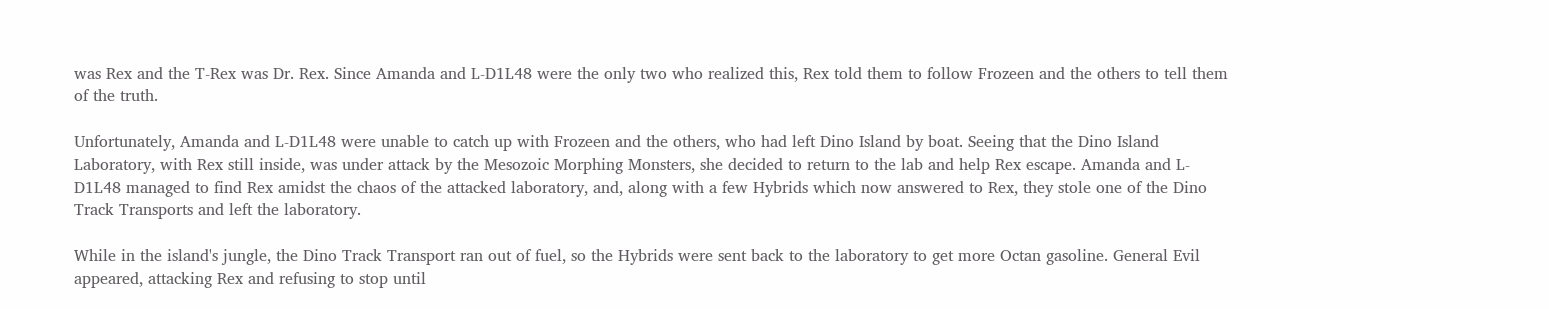was Rex and the T-Rex was Dr. Rex. Since Amanda and L-D1L48 were the only two who realized this, Rex told them to follow Frozeen and the others to tell them of the truth.

Unfortunately, Amanda and L-D1L48 were unable to catch up with Frozeen and the others, who had left Dino Island by boat. Seeing that the Dino Island Laboratory, with Rex still inside, was under attack by the Mesozoic Morphing Monsters, she decided to return to the lab and help Rex escape. Amanda and L-D1L48 managed to find Rex amidst the chaos of the attacked laboratory, and, along with a few Hybrids which now answered to Rex, they stole one of the Dino Track Transports and left the laboratory.

While in the island's jungle, the Dino Track Transport ran out of fuel, so the Hybrids were sent back to the laboratory to get more Octan gasoline. General Evil appeared, attacking Rex and refusing to stop until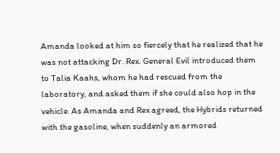Amanda looked at him so fiercely that he realized that he was not attacking Dr. Rex. General Evil introduced them to Talia Kaahs, whom he had rescued from the laboratory, and asked them if she could also hop in the vehicle. As Amanda and Rex agreed, the Hybrids returned with the gasoline, when suddenly an armored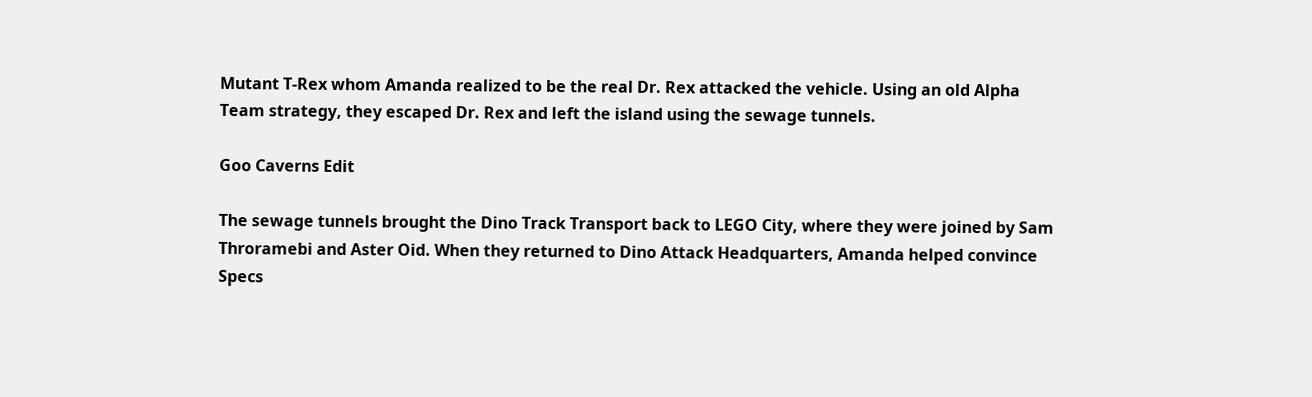Mutant T-Rex whom Amanda realized to be the real Dr. Rex attacked the vehicle. Using an old Alpha Team strategy, they escaped Dr. Rex and left the island using the sewage tunnels.

Goo Caverns Edit

The sewage tunnels brought the Dino Track Transport back to LEGO City, where they were joined by Sam Throramebi and Aster Oid. When they returned to Dino Attack Headquarters, Amanda helped convince Specs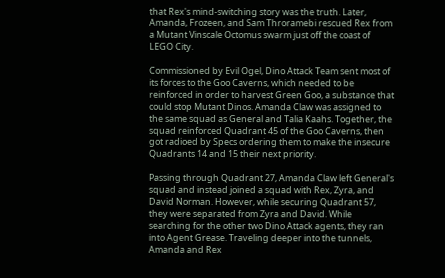that Rex's mind-switching story was the truth. Later, Amanda, Frozeen, and Sam Throramebi rescued Rex from a Mutant Vinscale Octomus swarm just off the coast of LEGO City.

Commissioned by Evil Ogel, Dino Attack Team sent most of its forces to the Goo Caverns, which needed to be reinforced in order to harvest Green Goo, a substance that could stop Mutant Dinos. Amanda Claw was assigned to the same squad as General and Talia Kaahs. Together, the squad reinforced Quadrant 45 of the Goo Caverns, then got radioed by Specs ordering them to make the insecure Quadrants 14 and 15 their next priority.

Passing through Quadrant 27, Amanda Claw left General's squad and instead joined a squad with Rex, Zyra, and David Norman. However, while securing Quadrant 57, they were separated from Zyra and David. While searching for the other two Dino Attack agents, they ran into Agent Grease. Traveling deeper into the tunnels, Amanda and Rex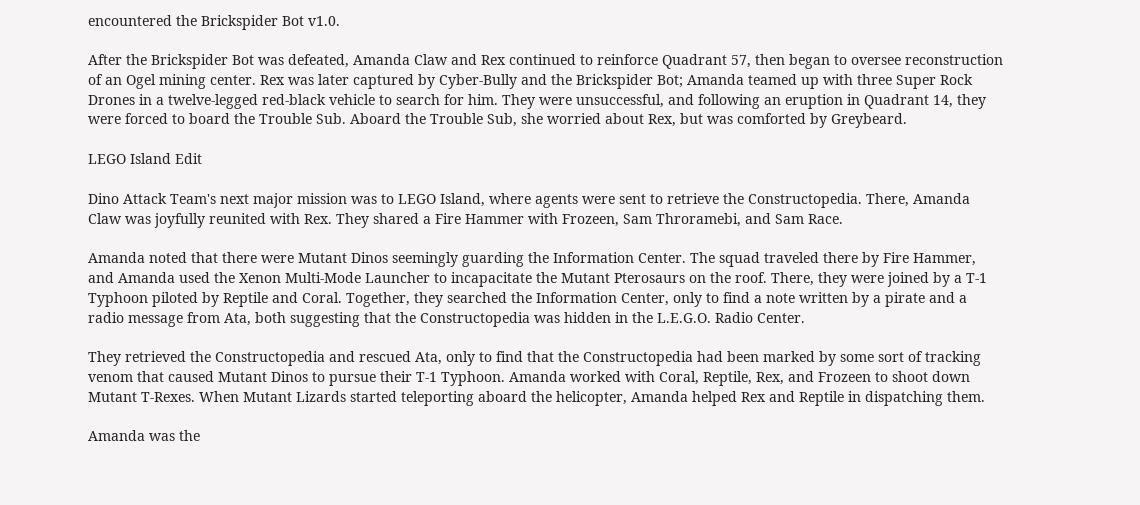encountered the Brickspider Bot v1.0.

After the Brickspider Bot was defeated, Amanda Claw and Rex continued to reinforce Quadrant 57, then began to oversee reconstruction of an Ogel mining center. Rex was later captured by Cyber-Bully and the Brickspider Bot; Amanda teamed up with three Super Rock Drones in a twelve-legged red-black vehicle to search for him. They were unsuccessful, and following an eruption in Quadrant 14, they were forced to board the Trouble Sub. Aboard the Trouble Sub, she worried about Rex, but was comforted by Greybeard.

LEGO Island Edit

Dino Attack Team's next major mission was to LEGO Island, where agents were sent to retrieve the Constructopedia. There, Amanda Claw was joyfully reunited with Rex. They shared a Fire Hammer with Frozeen, Sam Throramebi, and Sam Race.

Amanda noted that there were Mutant Dinos seemingly guarding the Information Center. The squad traveled there by Fire Hammer, and Amanda used the Xenon Multi-Mode Launcher to incapacitate the Mutant Pterosaurs on the roof. There, they were joined by a T-1 Typhoon piloted by Reptile and Coral. Together, they searched the Information Center, only to find a note written by a pirate and a radio message from Ata, both suggesting that the Constructopedia was hidden in the L.E.G.O. Radio Center.

They retrieved the Constructopedia and rescued Ata, only to find that the Constructopedia had been marked by some sort of tracking venom that caused Mutant Dinos to pursue their T-1 Typhoon. Amanda worked with Coral, Reptile, Rex, and Frozeen to shoot down Mutant T-Rexes. When Mutant Lizards started teleporting aboard the helicopter, Amanda helped Rex and Reptile in dispatching them.

Amanda was the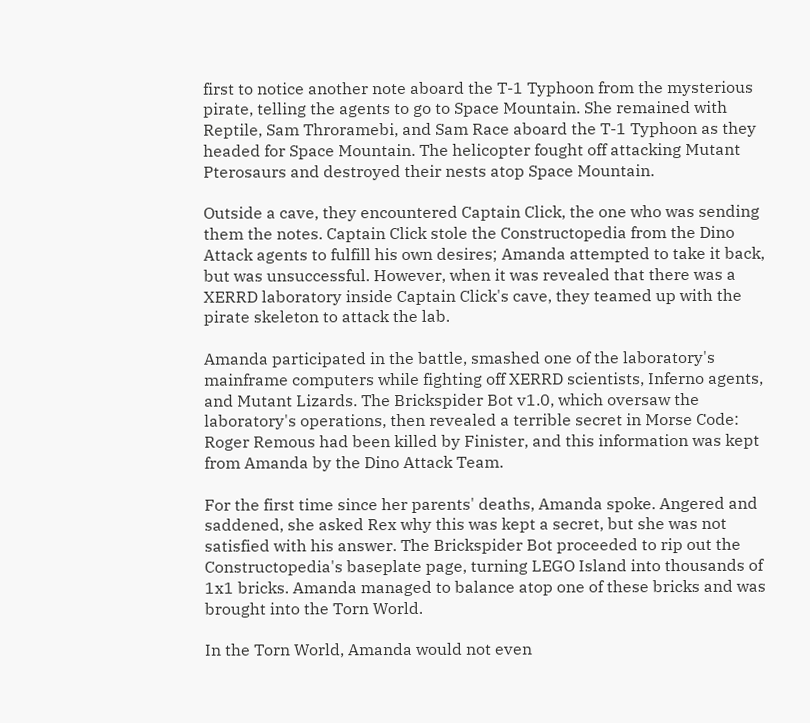first to notice another note aboard the T-1 Typhoon from the mysterious pirate, telling the agents to go to Space Mountain. She remained with Reptile, Sam Throramebi, and Sam Race aboard the T-1 Typhoon as they headed for Space Mountain. The helicopter fought off attacking Mutant Pterosaurs and destroyed their nests atop Space Mountain.

Outside a cave, they encountered Captain Click, the one who was sending them the notes. Captain Click stole the Constructopedia from the Dino Attack agents to fulfill his own desires; Amanda attempted to take it back, but was unsuccessful. However, when it was revealed that there was a XERRD laboratory inside Captain Click's cave, they teamed up with the pirate skeleton to attack the lab.

Amanda participated in the battle, smashed one of the laboratory's mainframe computers while fighting off XERRD scientists, Inferno agents, and Mutant Lizards. The Brickspider Bot v1.0, which oversaw the laboratory's operations, then revealed a terrible secret in Morse Code: Roger Remous had been killed by Finister, and this information was kept from Amanda by the Dino Attack Team.

For the first time since her parents' deaths, Amanda spoke. Angered and saddened, she asked Rex why this was kept a secret, but she was not satisfied with his answer. The Brickspider Bot proceeded to rip out the Constructopedia's baseplate page, turning LEGO Island into thousands of 1x1 bricks. Amanda managed to balance atop one of these bricks and was brought into the Torn World.

In the Torn World, Amanda would not even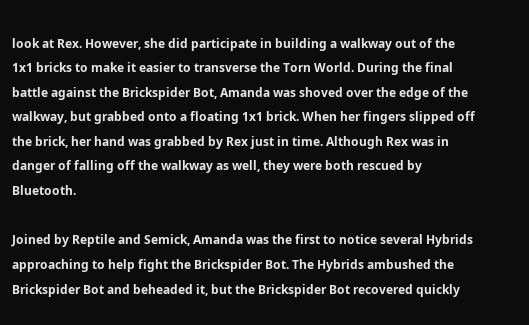look at Rex. However, she did participate in building a walkway out of the 1x1 bricks to make it easier to transverse the Torn World. During the final battle against the Brickspider Bot, Amanda was shoved over the edge of the walkway, but grabbed onto a floating 1x1 brick. When her fingers slipped off the brick, her hand was grabbed by Rex just in time. Although Rex was in danger of falling off the walkway as well, they were both rescued by Bluetooth.

Joined by Reptile and Semick, Amanda was the first to notice several Hybrids approaching to help fight the Brickspider Bot. The Hybrids ambushed the Brickspider Bot and beheaded it, but the Brickspider Bot recovered quickly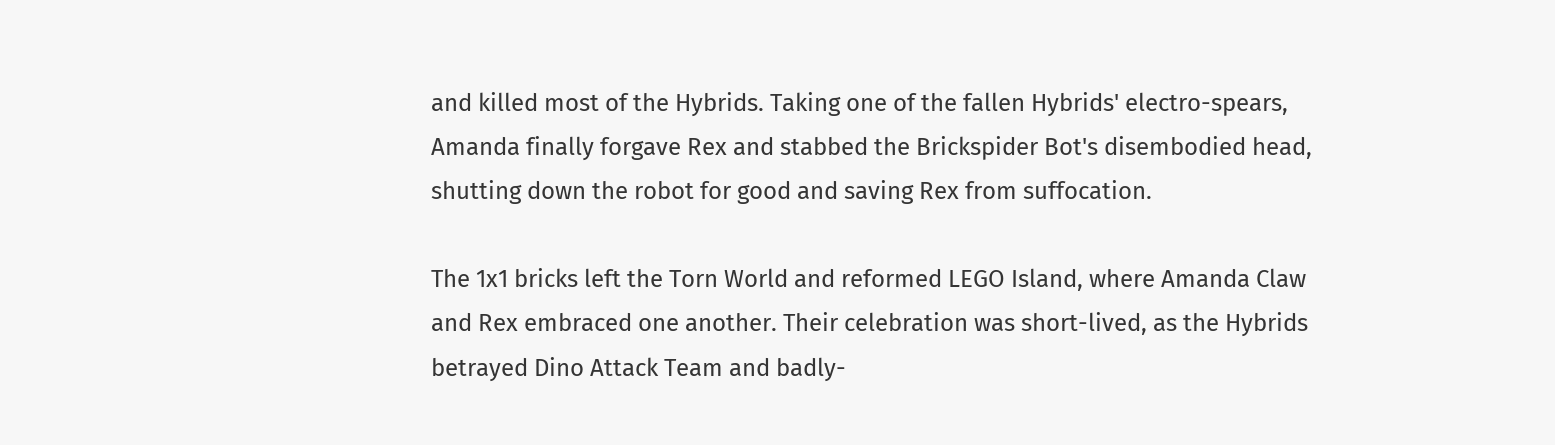and killed most of the Hybrids. Taking one of the fallen Hybrids' electro-spears, Amanda finally forgave Rex and stabbed the Brickspider Bot's disembodied head, shutting down the robot for good and saving Rex from suffocation.

The 1x1 bricks left the Torn World and reformed LEGO Island, where Amanda Claw and Rex embraced one another. Their celebration was short-lived, as the Hybrids betrayed Dino Attack Team and badly-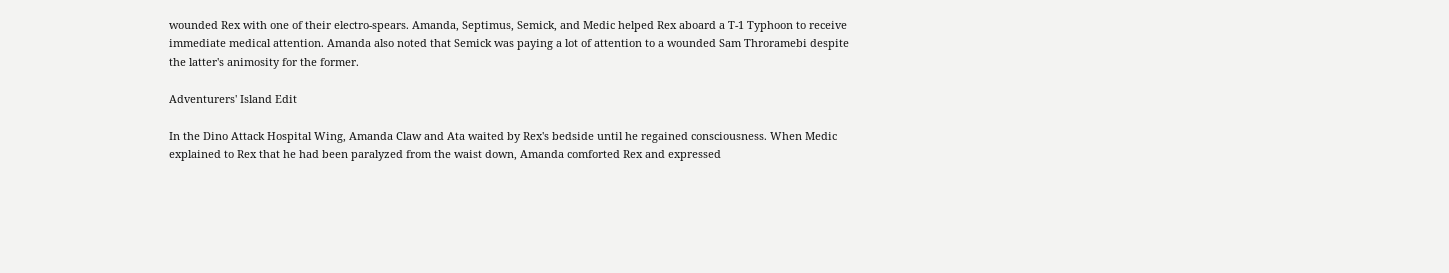wounded Rex with one of their electro-spears. Amanda, Septimus, Semick, and Medic helped Rex aboard a T-1 Typhoon to receive immediate medical attention. Amanda also noted that Semick was paying a lot of attention to a wounded Sam Throramebi despite the latter's animosity for the former.

Adventurers' Island Edit

In the Dino Attack Hospital Wing, Amanda Claw and Ata waited by Rex's bedside until he regained consciousness. When Medic explained to Rex that he had been paralyzed from the waist down, Amanda comforted Rex and expressed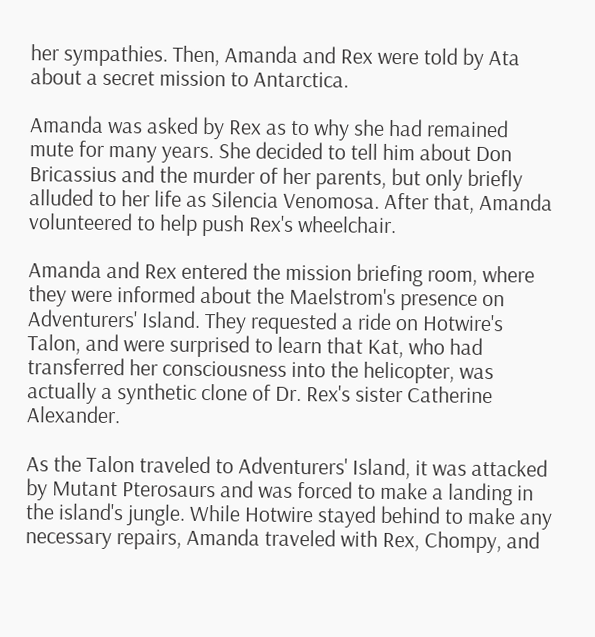her sympathies. Then, Amanda and Rex were told by Ata about a secret mission to Antarctica.

Amanda was asked by Rex as to why she had remained mute for many years. She decided to tell him about Don Bricassius and the murder of her parents, but only briefly alluded to her life as Silencia Venomosa. After that, Amanda volunteered to help push Rex's wheelchair.

Amanda and Rex entered the mission briefing room, where they were informed about the Maelstrom's presence on Adventurers' Island. They requested a ride on Hotwire's Talon, and were surprised to learn that Kat, who had transferred her consciousness into the helicopter, was actually a synthetic clone of Dr. Rex's sister Catherine Alexander.

As the Talon traveled to Adventurers' Island, it was attacked by Mutant Pterosaurs and was forced to make a landing in the island's jungle. While Hotwire stayed behind to make any necessary repairs, Amanda traveled with Rex, Chompy, and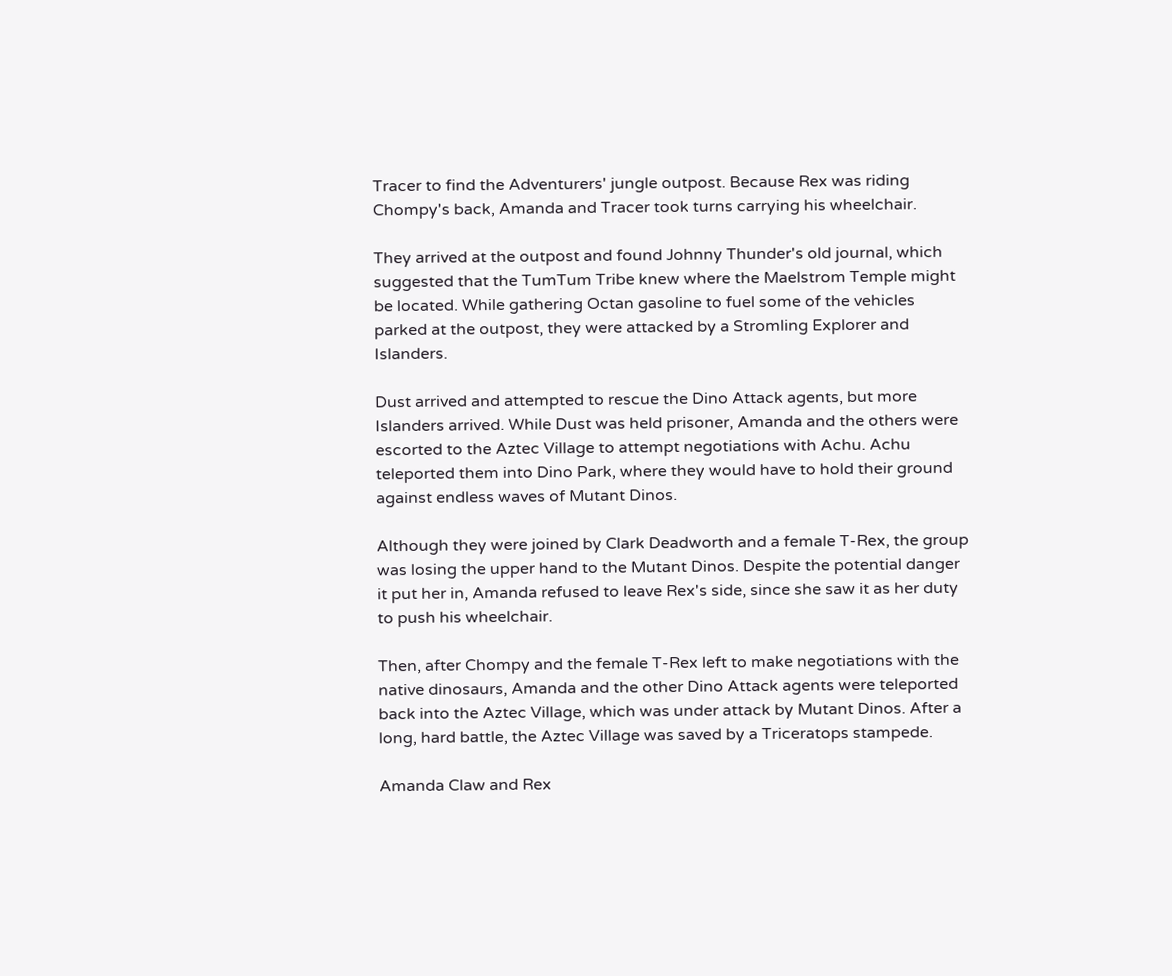Tracer to find the Adventurers' jungle outpost. Because Rex was riding Chompy's back, Amanda and Tracer took turns carrying his wheelchair.

They arrived at the outpost and found Johnny Thunder's old journal, which suggested that the TumTum Tribe knew where the Maelstrom Temple might be located. While gathering Octan gasoline to fuel some of the vehicles parked at the outpost, they were attacked by a Stromling Explorer and Islanders.

Dust arrived and attempted to rescue the Dino Attack agents, but more Islanders arrived. While Dust was held prisoner, Amanda and the others were escorted to the Aztec Village to attempt negotiations with Achu. Achu teleported them into Dino Park, where they would have to hold their ground against endless waves of Mutant Dinos.

Although they were joined by Clark Deadworth and a female T-Rex, the group was losing the upper hand to the Mutant Dinos. Despite the potential danger it put her in, Amanda refused to leave Rex's side, since she saw it as her duty to push his wheelchair.

Then, after Chompy and the female T-Rex left to make negotiations with the native dinosaurs, Amanda and the other Dino Attack agents were teleported back into the Aztec Village, which was under attack by Mutant Dinos. After a long, hard battle, the Aztec Village was saved by a Triceratops stampede.

Amanda Claw and Rex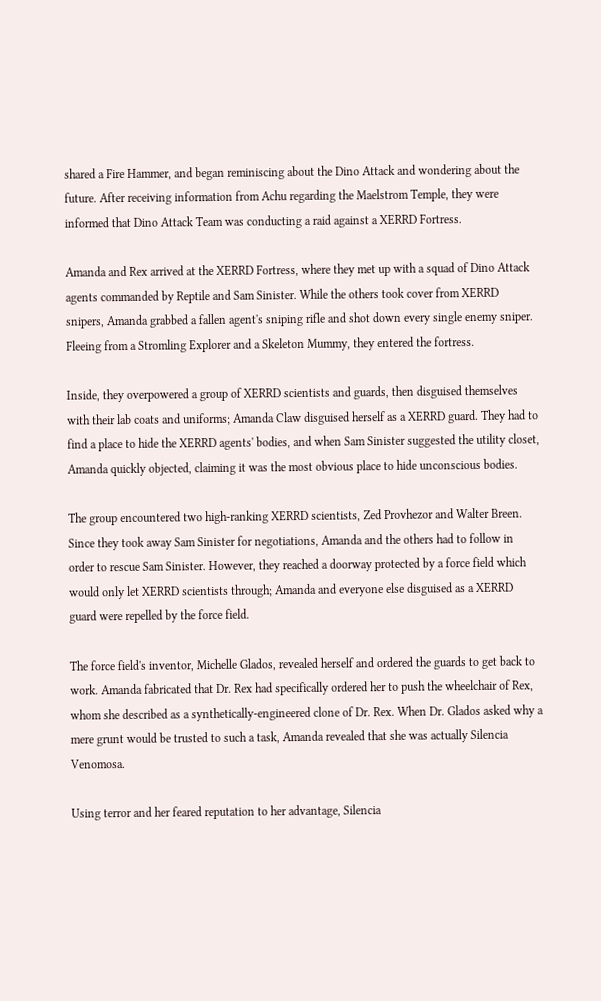shared a Fire Hammer, and began reminiscing about the Dino Attack and wondering about the future. After receiving information from Achu regarding the Maelstrom Temple, they were informed that Dino Attack Team was conducting a raid against a XERRD Fortress.

Amanda and Rex arrived at the XERRD Fortress, where they met up with a squad of Dino Attack agents commanded by Reptile and Sam Sinister. While the others took cover from XERRD snipers, Amanda grabbed a fallen agent's sniping rifle and shot down every single enemy sniper. Fleeing from a Stromling Explorer and a Skeleton Mummy, they entered the fortress.

Inside, they overpowered a group of XERRD scientists and guards, then disguised themselves with their lab coats and uniforms; Amanda Claw disguised herself as a XERRD guard. They had to find a place to hide the XERRD agents' bodies, and when Sam Sinister suggested the utility closet, Amanda quickly objected, claiming it was the most obvious place to hide unconscious bodies.

The group encountered two high-ranking XERRD scientists, Zed Provhezor and Walter Breen. Since they took away Sam Sinister for negotiations, Amanda and the others had to follow in order to rescue Sam Sinister. However, they reached a doorway protected by a force field which would only let XERRD scientists through; Amanda and everyone else disguised as a XERRD guard were repelled by the force field.

The force field's inventor, Michelle Glados, revealed herself and ordered the guards to get back to work. Amanda fabricated that Dr. Rex had specifically ordered her to push the wheelchair of Rex, whom she described as a synthetically-engineered clone of Dr. Rex. When Dr. Glados asked why a mere grunt would be trusted to such a task, Amanda revealed that she was actually Silencia Venomosa.

Using terror and her feared reputation to her advantage, Silencia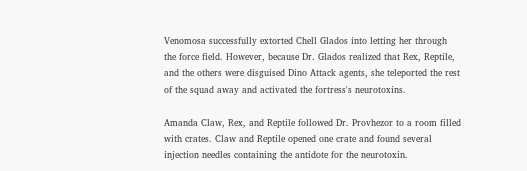Venomosa successfully extorted Chell Glados into letting her through the force field. However, because Dr. Glados realized that Rex, Reptile, and the others were disguised Dino Attack agents, she teleported the rest of the squad away and activated the fortress's neurotoxins.

Amanda Claw, Rex, and Reptile followed Dr. Provhezor to a room filled with crates. Claw and Reptile opened one crate and found several injection needles containing the antidote for the neurotoxin.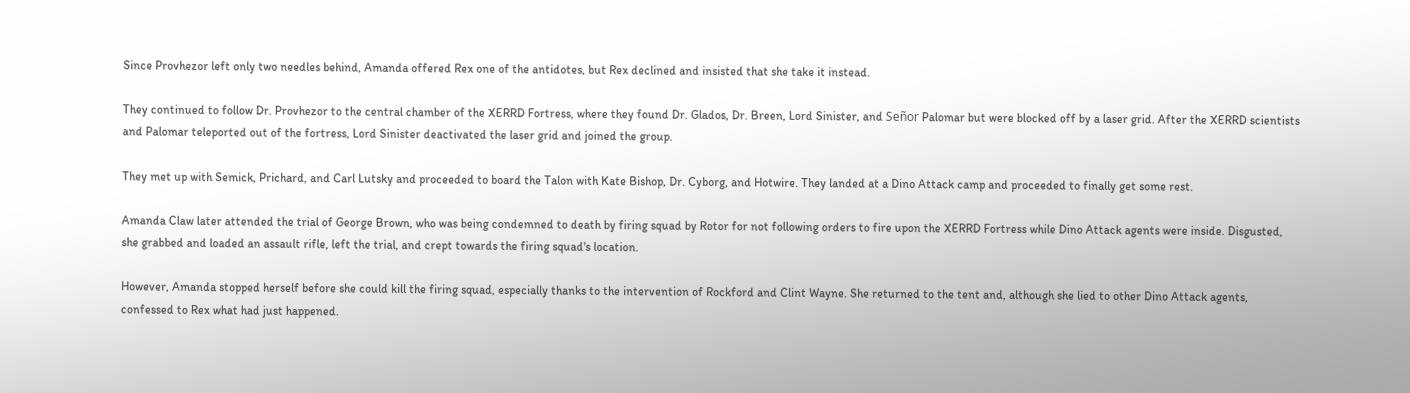Since Provhezor left only two needles behind, Amanda offered Rex one of the antidotes, but Rex declined and insisted that she take it instead.

They continued to follow Dr. Provhezor to the central chamber of the XERRD Fortress, where they found Dr. Glados, Dr. Breen, Lord Sinister, and Señor Palomar but were blocked off by a laser grid. After the XERRD scientists and Palomar teleported out of the fortress, Lord Sinister deactivated the laser grid and joined the group.

They met up with Semick, Prichard, and Carl Lutsky and proceeded to board the Talon with Kate Bishop, Dr. Cyborg, and Hotwire. They landed at a Dino Attack camp and proceeded to finally get some rest.

Amanda Claw later attended the trial of George Brown, who was being condemned to death by firing squad by Rotor for not following orders to fire upon the XERRD Fortress while Dino Attack agents were inside. Disgusted, she grabbed and loaded an assault rifle, left the trial, and crept towards the firing squad's location.

However, Amanda stopped herself before she could kill the firing squad, especially thanks to the intervention of Rockford and Clint Wayne. She returned to the tent and, although she lied to other Dino Attack agents, confessed to Rex what had just happened.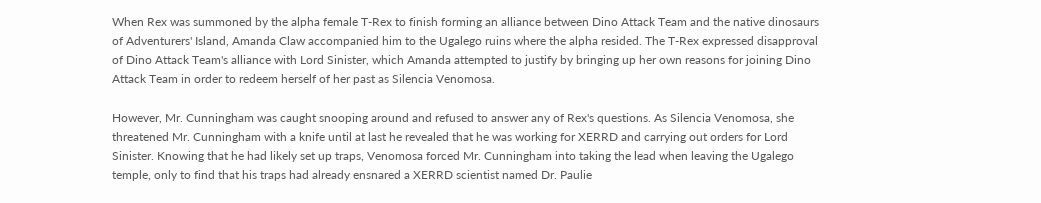When Rex was summoned by the alpha female T-Rex to finish forming an alliance between Dino Attack Team and the native dinosaurs of Adventurers' Island, Amanda Claw accompanied him to the Ugalego ruins where the alpha resided. The T-Rex expressed disapproval of Dino Attack Team's alliance with Lord Sinister, which Amanda attempted to justify by bringing up her own reasons for joining Dino Attack Team in order to redeem herself of her past as Silencia Venomosa.

However, Mr. Cunningham was caught snooping around and refused to answer any of Rex's questions. As Silencia Venomosa, she threatened Mr. Cunningham with a knife until at last he revealed that he was working for XERRD and carrying out orders for Lord Sinister. Knowing that he had likely set up traps, Venomosa forced Mr. Cunningham into taking the lead when leaving the Ugalego temple, only to find that his traps had already ensnared a XERRD scientist named Dr. Paulie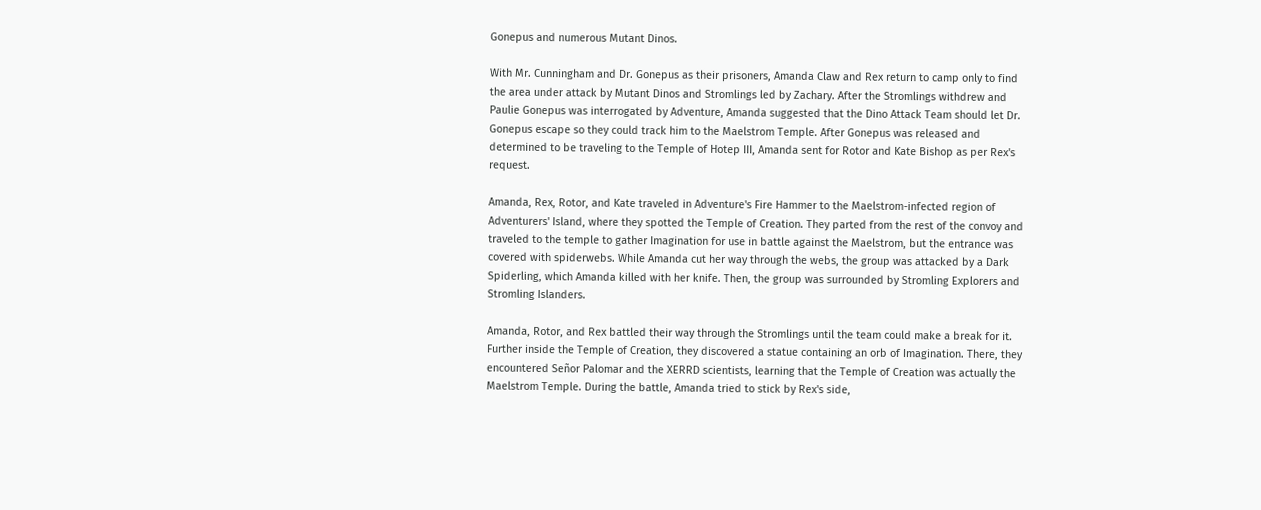Gonepus and numerous Mutant Dinos.

With Mr. Cunningham and Dr. Gonepus as their prisoners, Amanda Claw and Rex return to camp only to find the area under attack by Mutant Dinos and Stromlings led by Zachary. After the Stromlings withdrew and Paulie Gonepus was interrogated by Adventure, Amanda suggested that the Dino Attack Team should let Dr. Gonepus escape so they could track him to the Maelstrom Temple. After Gonepus was released and determined to be traveling to the Temple of Hotep III, Amanda sent for Rotor and Kate Bishop as per Rex's request.

Amanda, Rex, Rotor, and Kate traveled in Adventure's Fire Hammer to the Maelstrom-infected region of Adventurers' Island, where they spotted the Temple of Creation. They parted from the rest of the convoy and traveled to the temple to gather Imagination for use in battle against the Maelstrom, but the entrance was covered with spiderwebs. While Amanda cut her way through the webs, the group was attacked by a Dark Spiderling, which Amanda killed with her knife. Then, the group was surrounded by Stromling Explorers and Stromling Islanders.

Amanda, Rotor, and Rex battled their way through the Stromlings until the team could make a break for it. Further inside the Temple of Creation, they discovered a statue containing an orb of Imagination. There, they encountered Señor Palomar and the XERRD scientists, learning that the Temple of Creation was actually the Maelstrom Temple. During the battle, Amanda tried to stick by Rex's side,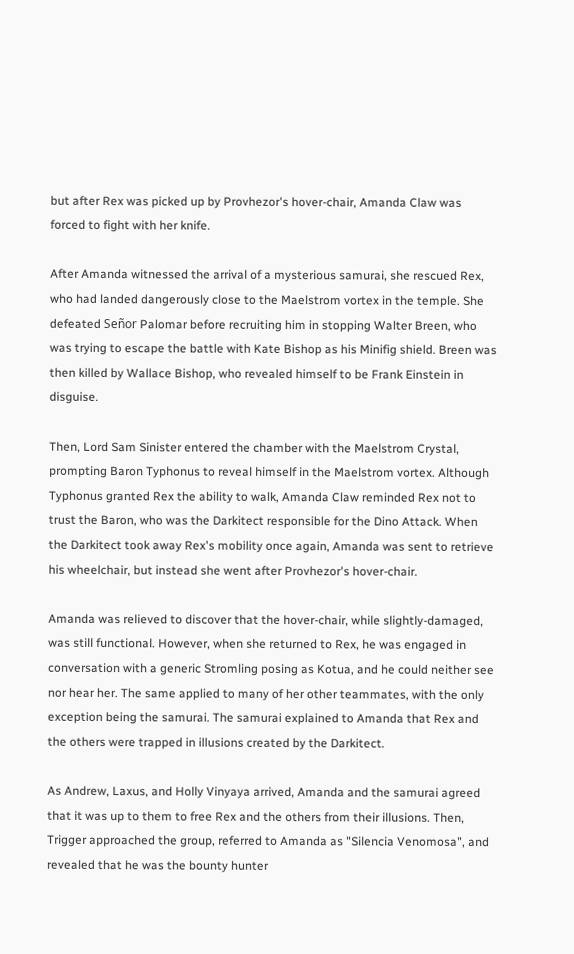but after Rex was picked up by Provhezor's hover-chair, Amanda Claw was forced to fight with her knife.

After Amanda witnessed the arrival of a mysterious samurai, she rescued Rex, who had landed dangerously close to the Maelstrom vortex in the temple. She defeated Señor Palomar before recruiting him in stopping Walter Breen, who was trying to escape the battle with Kate Bishop as his Minifig shield. Breen was then killed by Wallace Bishop, who revealed himself to be Frank Einstein in disguise.

Then, Lord Sam Sinister entered the chamber with the Maelstrom Crystal, prompting Baron Typhonus to reveal himself in the Maelstrom vortex. Although Typhonus granted Rex the ability to walk, Amanda Claw reminded Rex not to trust the Baron, who was the Darkitect responsible for the Dino Attack. When the Darkitect took away Rex's mobility once again, Amanda was sent to retrieve his wheelchair, but instead she went after Provhezor's hover-chair.

Amanda was relieved to discover that the hover-chair, while slightly-damaged, was still functional. However, when she returned to Rex, he was engaged in conversation with a generic Stromling posing as Kotua, and he could neither see nor hear her. The same applied to many of her other teammates, with the only exception being the samurai. The samurai explained to Amanda that Rex and the others were trapped in illusions created by the Darkitect.

As Andrew, Laxus, and Holly Vinyaya arrived, Amanda and the samurai agreed that it was up to them to free Rex and the others from their illusions. Then, Trigger approached the group, referred to Amanda as "Silencia Venomosa", and revealed that he was the bounty hunter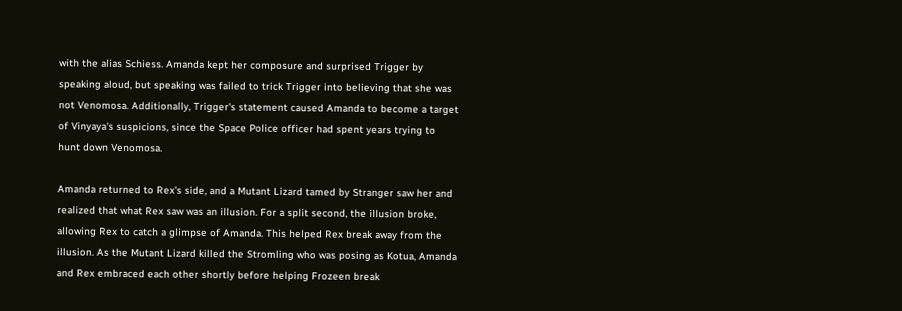with the alias Schiess. Amanda kept her composure and surprised Trigger by speaking aloud, but speaking was failed to trick Trigger into believing that she was not Venomosa. Additionally, Trigger's statement caused Amanda to become a target of Vinyaya's suspicions, since the Space Police officer had spent years trying to hunt down Venomosa.

Amanda returned to Rex's side, and a Mutant Lizard tamed by Stranger saw her and realized that what Rex saw was an illusion. For a split second, the illusion broke, allowing Rex to catch a glimpse of Amanda. This helped Rex break away from the illusion. As the Mutant Lizard killed the Stromling who was posing as Kotua, Amanda and Rex embraced each other shortly before helping Frozeen break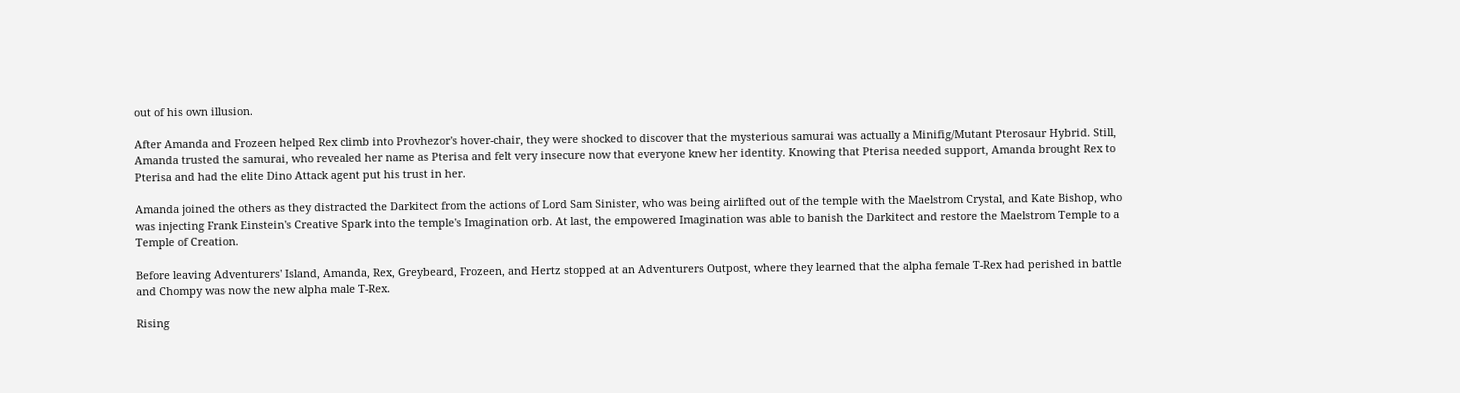out of his own illusion.

After Amanda and Frozeen helped Rex climb into Provhezor's hover-chair, they were shocked to discover that the mysterious samurai was actually a Minifig/Mutant Pterosaur Hybrid. Still, Amanda trusted the samurai, who revealed her name as Pterisa and felt very insecure now that everyone knew her identity. Knowing that Pterisa needed support, Amanda brought Rex to Pterisa and had the elite Dino Attack agent put his trust in her.

Amanda joined the others as they distracted the Darkitect from the actions of Lord Sam Sinister, who was being airlifted out of the temple with the Maelstrom Crystal, and Kate Bishop, who was injecting Frank Einstein's Creative Spark into the temple's Imagination orb. At last, the empowered Imagination was able to banish the Darkitect and restore the Maelstrom Temple to a Temple of Creation.

Before leaving Adventurers' Island, Amanda, Rex, Greybeard, Frozeen, and Hertz stopped at an Adventurers Outpost, where they learned that the alpha female T-Rex had perished in battle and Chompy was now the new alpha male T-Rex.

Rising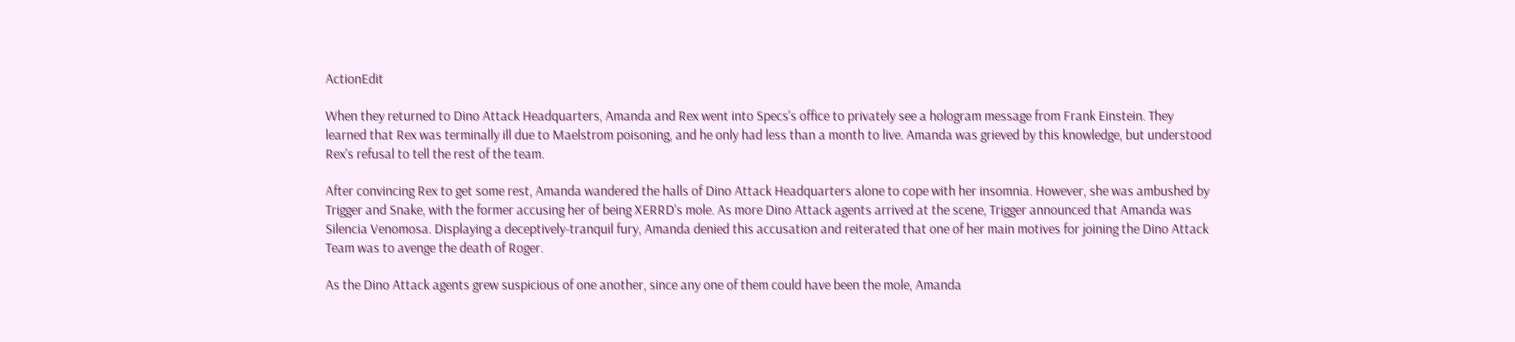ActionEdit

When they returned to Dino Attack Headquarters, Amanda and Rex went into Specs's office to privately see a hologram message from Frank Einstein. They learned that Rex was terminally ill due to Maelstrom poisoning, and he only had less than a month to live. Amanda was grieved by this knowledge, but understood Rex's refusal to tell the rest of the team.

After convincing Rex to get some rest, Amanda wandered the halls of Dino Attack Headquarters alone to cope with her insomnia. However, she was ambushed by Trigger and Snake, with the former accusing her of being XERRD's mole. As more Dino Attack agents arrived at the scene, Trigger announced that Amanda was Silencia Venomosa. Displaying a deceptively-tranquil fury, Amanda denied this accusation and reiterated that one of her main motives for joining the Dino Attack Team was to avenge the death of Roger.

As the Dino Attack agents grew suspicious of one another, since any one of them could have been the mole, Amanda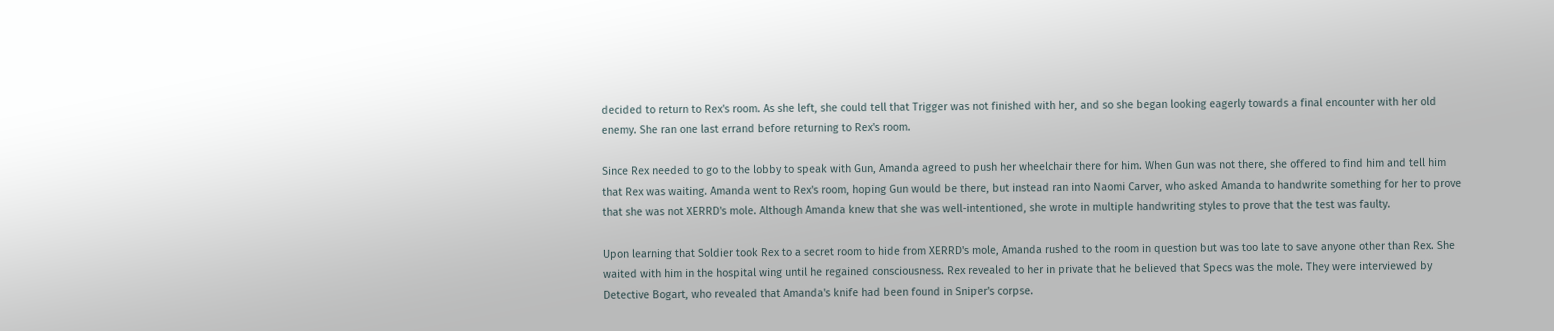decided to return to Rex's room. As she left, she could tell that Trigger was not finished with her, and so she began looking eagerly towards a final encounter with her old enemy. She ran one last errand before returning to Rex's room.

Since Rex needed to go to the lobby to speak with Gun, Amanda agreed to push her wheelchair there for him. When Gun was not there, she offered to find him and tell him that Rex was waiting. Amanda went to Rex's room, hoping Gun would be there, but instead ran into Naomi Carver, who asked Amanda to handwrite something for her to prove that she was not XERRD's mole. Although Amanda knew that she was well-intentioned, she wrote in multiple handwriting styles to prove that the test was faulty.

Upon learning that Soldier took Rex to a secret room to hide from XERRD's mole, Amanda rushed to the room in question but was too late to save anyone other than Rex. She waited with him in the hospital wing until he regained consciousness. Rex revealed to her in private that he believed that Specs was the mole. They were interviewed by Detective Bogart, who revealed that Amanda's knife had been found in Sniper's corpse.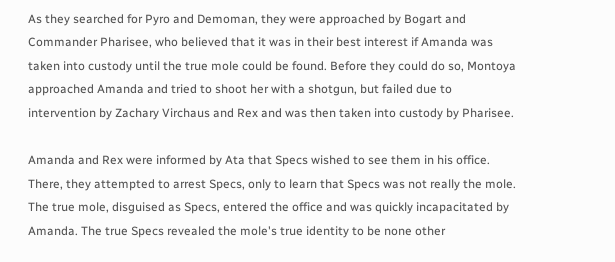As they searched for Pyro and Demoman, they were approached by Bogart and Commander Pharisee, who believed that it was in their best interest if Amanda was taken into custody until the true mole could be found. Before they could do so, Montoya approached Amanda and tried to shoot her with a shotgun, but failed due to intervention by Zachary Virchaus and Rex and was then taken into custody by Pharisee.

Amanda and Rex were informed by Ata that Specs wished to see them in his office. There, they attempted to arrest Specs, only to learn that Specs was not really the mole. The true mole, disguised as Specs, entered the office and was quickly incapacitated by Amanda. The true Specs revealed the mole's true identity to be none other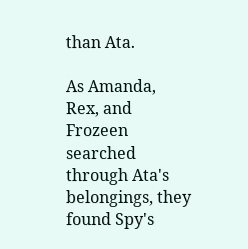than Ata.

As Amanda, Rex, and Frozeen searched through Ata's belongings, they found Spy's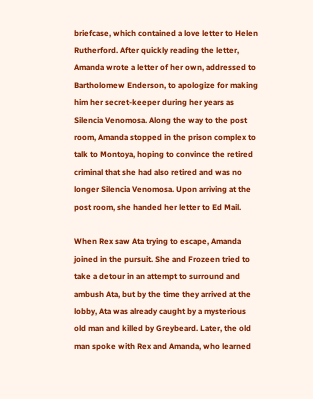briefcase, which contained a love letter to Helen Rutherford. After quickly reading the letter, Amanda wrote a letter of her own, addressed to Bartholomew Enderson, to apologize for making him her secret-keeper during her years as Silencia Venomosa. Along the way to the post room, Amanda stopped in the prison complex to talk to Montoya, hoping to convince the retired criminal that she had also retired and was no longer Silencia Venomosa. Upon arriving at the post room, she handed her letter to Ed Mail.

When Rex saw Ata trying to escape, Amanda joined in the pursuit. She and Frozeen tried to take a detour in an attempt to surround and ambush Ata, but by the time they arrived at the lobby, Ata was already caught by a mysterious old man and killed by Greybeard. Later, the old man spoke with Rex and Amanda, who learned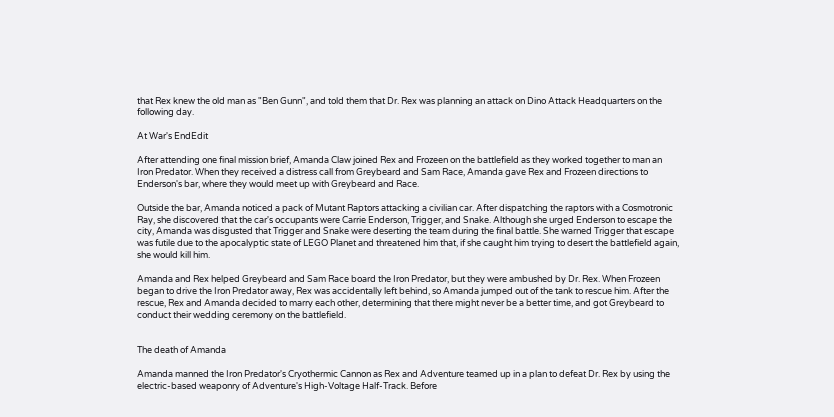that Rex knew the old man as "Ben Gunn", and told them that Dr. Rex was planning an attack on Dino Attack Headquarters on the following day.

At War's EndEdit

After attending one final mission brief, Amanda Claw joined Rex and Frozeen on the battlefield as they worked together to man an Iron Predator. When they received a distress call from Greybeard and Sam Race, Amanda gave Rex and Frozeen directions to Enderson's bar, where they would meet up with Greybeard and Race.

Outside the bar, Amanda noticed a pack of Mutant Raptors attacking a civilian car. After dispatching the raptors with a Cosmotronic Ray, she discovered that the car's occupants were Carrie Enderson, Trigger, and Snake. Although she urged Enderson to escape the city, Amanda was disgusted that Trigger and Snake were deserting the team during the final battle. She warned Trigger that escape was futile due to the apocalyptic state of LEGO Planet and threatened him that, if she caught him trying to desert the battlefield again, she would kill him.

Amanda and Rex helped Greybeard and Sam Race board the Iron Predator, but they were ambushed by Dr. Rex. When Frozeen began to drive the Iron Predator away, Rex was accidentally left behind, so Amanda jumped out of the tank to rescue him. After the rescue, Rex and Amanda decided to marry each other, determining that there might never be a better time, and got Greybeard to conduct their wedding ceremony on the battlefield.


The death of Amanda

Amanda manned the Iron Predator's Cryothermic Cannon as Rex and Adventure teamed up in a plan to defeat Dr. Rex by using the electric-based weaponry of Adventure's High-Voltage Half-Track. Before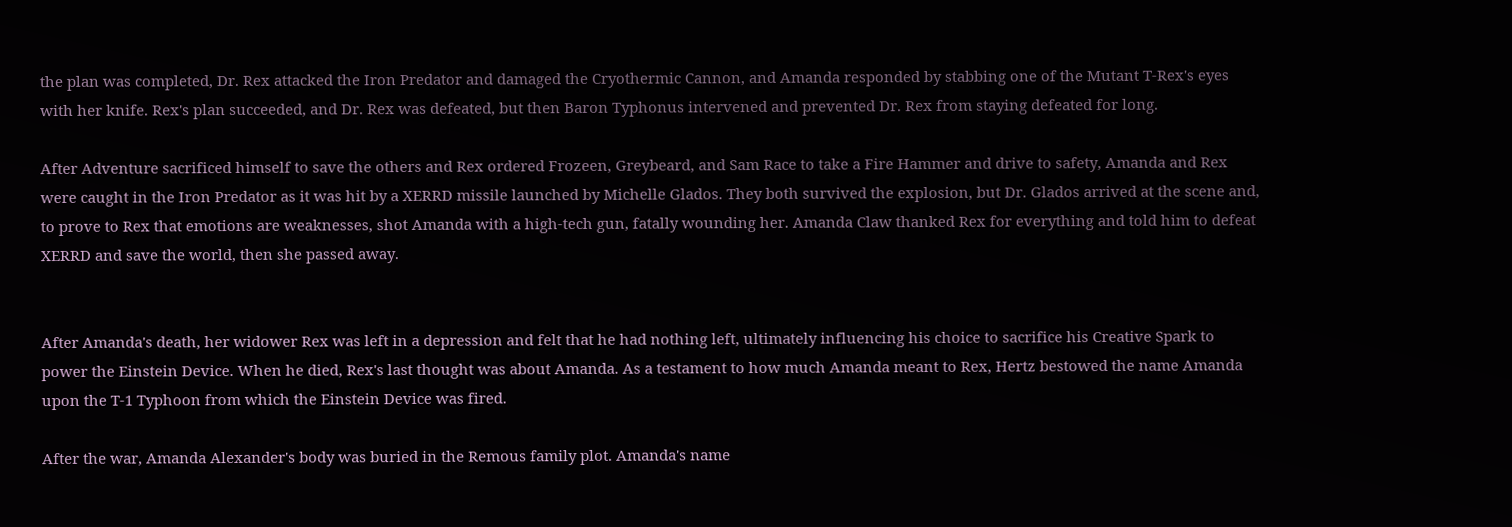the plan was completed, Dr. Rex attacked the Iron Predator and damaged the Cryothermic Cannon, and Amanda responded by stabbing one of the Mutant T-Rex's eyes with her knife. Rex's plan succeeded, and Dr. Rex was defeated, but then Baron Typhonus intervened and prevented Dr. Rex from staying defeated for long.

After Adventure sacrificed himself to save the others and Rex ordered Frozeen, Greybeard, and Sam Race to take a Fire Hammer and drive to safety, Amanda and Rex were caught in the Iron Predator as it was hit by a XERRD missile launched by Michelle Glados. They both survived the explosion, but Dr. Glados arrived at the scene and, to prove to Rex that emotions are weaknesses, shot Amanda with a high-tech gun, fatally wounding her. Amanda Claw thanked Rex for everything and told him to defeat XERRD and save the world, then she passed away.


After Amanda's death, her widower Rex was left in a depression and felt that he had nothing left, ultimately influencing his choice to sacrifice his Creative Spark to power the Einstein Device. When he died, Rex's last thought was about Amanda. As a testament to how much Amanda meant to Rex, Hertz bestowed the name Amanda upon the T-1 Typhoon from which the Einstein Device was fired.

After the war, Amanda Alexander's body was buried in the Remous family plot. Amanda's name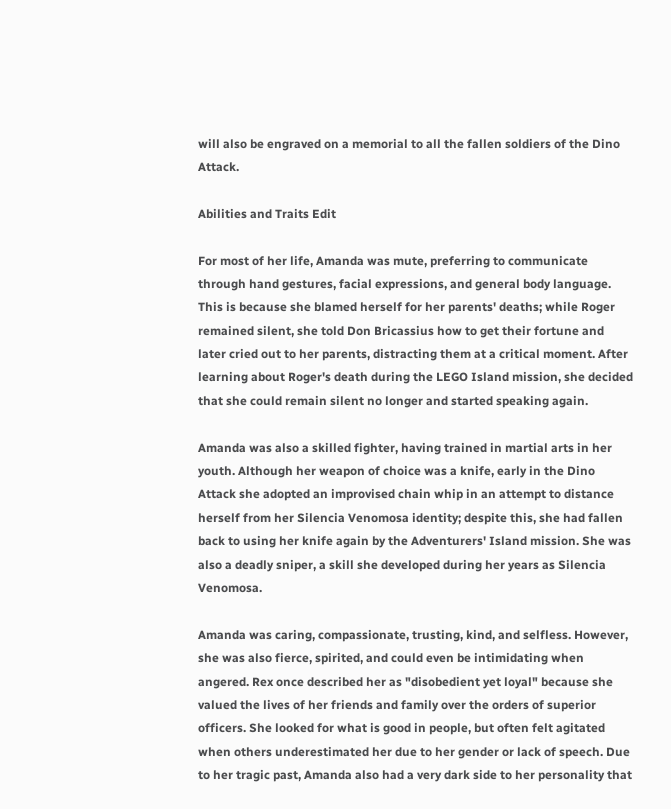will also be engraved on a memorial to all the fallen soldiers of the Dino Attack.

Abilities and Traits Edit

For most of her life, Amanda was mute, preferring to communicate through hand gestures, facial expressions, and general body language. This is because she blamed herself for her parents' deaths; while Roger remained silent, she told Don Bricassius how to get their fortune and later cried out to her parents, distracting them at a critical moment. After learning about Roger's death during the LEGO Island mission, she decided that she could remain silent no longer and started speaking again.

Amanda was also a skilled fighter, having trained in martial arts in her youth. Although her weapon of choice was a knife, early in the Dino Attack she adopted an improvised chain whip in an attempt to distance herself from her Silencia Venomosa identity; despite this, she had fallen back to using her knife again by the Adventurers' Island mission. She was also a deadly sniper, a skill she developed during her years as Silencia Venomosa.

Amanda was caring, compassionate, trusting, kind, and selfless. However, she was also fierce, spirited, and could even be intimidating when angered. Rex once described her as "disobedient yet loyal" because she valued the lives of her friends and family over the orders of superior officers. She looked for what is good in people, but often felt agitated when others underestimated her due to her gender or lack of speech. Due to her tragic past, Amanda also had a very dark side to her personality that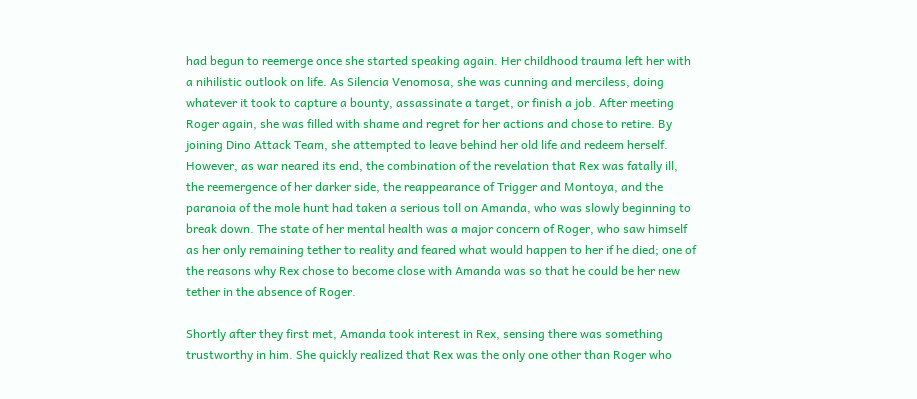had begun to reemerge once she started speaking again. Her childhood trauma left her with a nihilistic outlook on life. As Silencia Venomosa, she was cunning and merciless, doing whatever it took to capture a bounty, assassinate a target, or finish a job. After meeting Roger again, she was filled with shame and regret for her actions and chose to retire. By joining Dino Attack Team, she attempted to leave behind her old life and redeem herself. However, as war neared its end, the combination of the revelation that Rex was fatally ill, the reemergence of her darker side, the reappearance of Trigger and Montoya, and the paranoia of the mole hunt had taken a serious toll on Amanda, who was slowly beginning to break down. The state of her mental health was a major concern of Roger, who saw himself as her only remaining tether to reality and feared what would happen to her if he died; one of the reasons why Rex chose to become close with Amanda was so that he could be her new tether in the absence of Roger.

Shortly after they first met, Amanda took interest in Rex, sensing there was something trustworthy in him. She quickly realized that Rex was the only one other than Roger who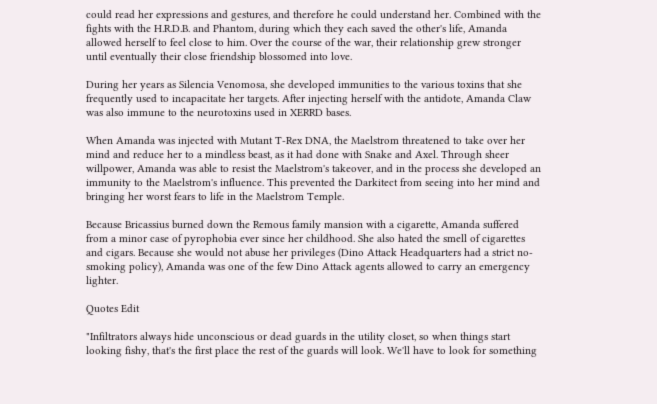could read her expressions and gestures, and therefore he could understand her. Combined with the fights with the H.R.D.B. and Phantom, during which they each saved the other's life, Amanda allowed herself to feel close to him. Over the course of the war, their relationship grew stronger until eventually their close friendship blossomed into love.

During her years as Silencia Venomosa, she developed immunities to the various toxins that she frequently used to incapacitate her targets. After injecting herself with the antidote, Amanda Claw was also immune to the neurotoxins used in XERRD bases.

When Amanda was injected with Mutant T-Rex DNA, the Maelstrom threatened to take over her mind and reduce her to a mindless beast, as it had done with Snake and Axel. Through sheer willpower, Amanda was able to resist the Maelstrom's takeover, and in the process she developed an immunity to the Maelstrom's influence. This prevented the Darkitect from seeing into her mind and bringing her worst fears to life in the Maelstrom Temple.

Because Bricassius burned down the Remous family mansion with a cigarette, Amanda suffered from a minor case of pyrophobia ever since her childhood. She also hated the smell of cigarettes and cigars. Because she would not abuse her privileges (Dino Attack Headquarters had a strict no-smoking policy), Amanda was one of the few Dino Attack agents allowed to carry an emergency lighter.

Quotes Edit

"Infiltrators always hide unconscious or dead guards in the utility closet, so when things start looking fishy, that's the first place the rest of the guards will look. We'll have to look for something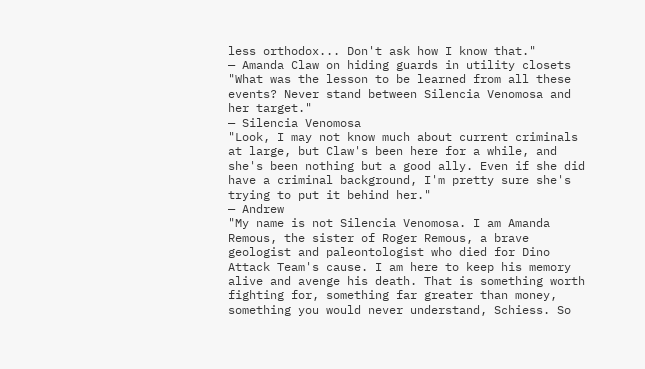less orthodox... Don't ask how I know that."
— Amanda Claw on hiding guards in utility closets
"What was the lesson to be learned from all these events? Never stand between Silencia Venomosa and her target."
— Silencia Venomosa
"Look, I may not know much about current criminals at large, but Claw's been here for a while, and she's been nothing but a good ally. Even if she did have a criminal background, I'm pretty sure she's trying to put it behind her."
— Andrew
"My name is not Silencia Venomosa. I am Amanda Remous, the sister of Roger Remous, a brave geologist and paleontologist who died for Dino Attack Team's cause. I am here to keep his memory alive and avenge his death. That is something worth fighting for, something far greater than money, something you would never understand, Schiess. So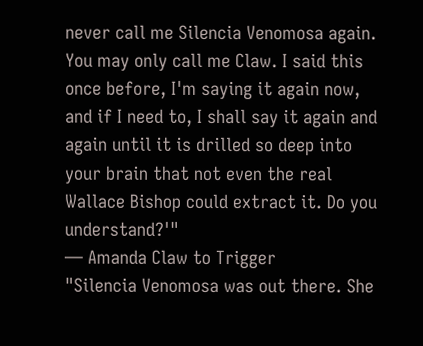never call me Silencia Venomosa again. You may only call me Claw. I said this once before, I'm saying it again now, and if I need to, I shall say it again and again until it is drilled so deep into your brain that not even the real Wallace Bishop could extract it. Do you understand?'"
— Amanda Claw to Trigger
"Silencia Venomosa was out there. She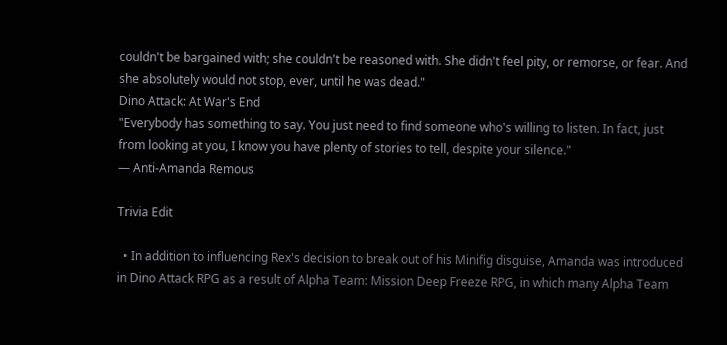couldn't be bargained with; she couldn't be reasoned with. She didn't feel pity, or remorse, or fear. And she absolutely would not stop, ever, until he was dead."
Dino Attack: At War's End
"Everybody has something to say. You just need to find someone who's willing to listen. In fact, just from looking at you, I know you have plenty of stories to tell, despite your silence."
— Anti-Amanda Remous

Trivia Edit

  • In addition to influencing Rex's decision to break out of his Minifig disguise, Amanda was introduced in Dino Attack RPG as a result of Alpha Team: Mission Deep Freeze RPG, in which many Alpha Team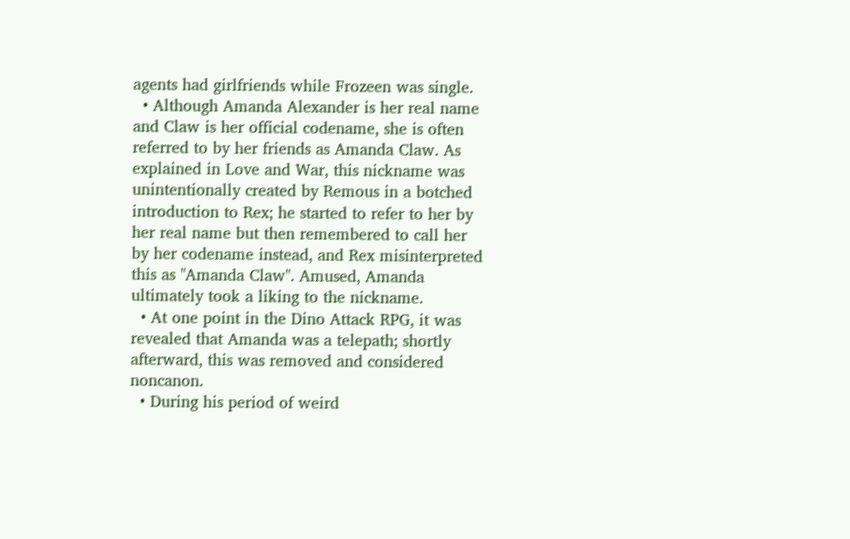agents had girlfriends while Frozeen was single.
  • Although Amanda Alexander is her real name and Claw is her official codename, she is often referred to by her friends as Amanda Claw. As explained in Love and War, this nickname was unintentionally created by Remous in a botched introduction to Rex; he started to refer to her by her real name but then remembered to call her by her codename instead, and Rex misinterpreted this as "Amanda Claw". Amused, Amanda ultimately took a liking to the nickname.
  • At one point in the Dino Attack RPG, it was revealed that Amanda was a telepath; shortly afterward, this was removed and considered noncanon.
  • During his period of weird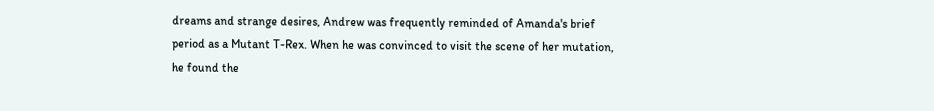dreams and strange desires, Andrew was frequently reminded of Amanda's brief period as a Mutant T-Rex. When he was convinced to visit the scene of her mutation, he found the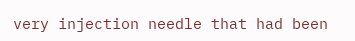very injection needle that had been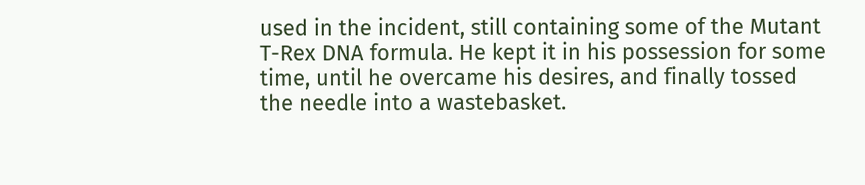used in the incident, still containing some of the Mutant T-Rex DNA formula. He kept it in his possession for some time, until he overcame his desires, and finally tossed the needle into a wastebasket.